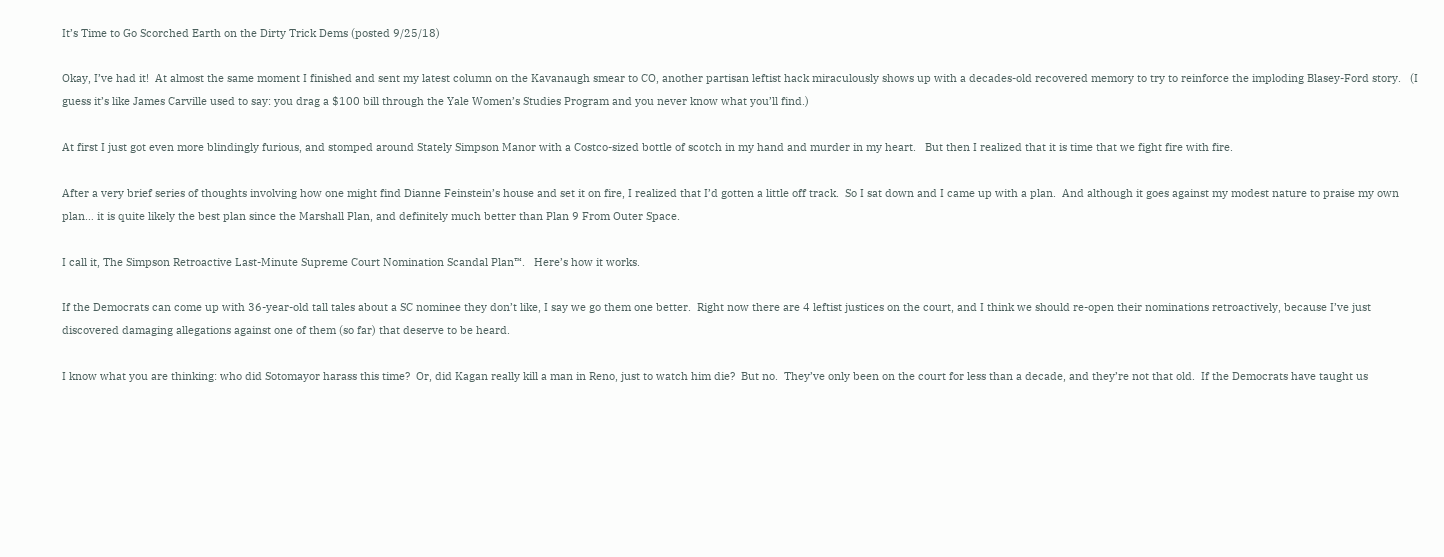It’s Time to Go Scorched Earth on the Dirty Trick Dems (posted 9/25/18)

Okay, I’ve had it!  At almost the same moment I finished and sent my latest column on the Kavanaugh smear to CO, another partisan leftist hack miraculously shows up with a decades-old recovered memory to try to reinforce the imploding Blasey-Ford story.   (I guess it’s like James Carville used to say: you drag a $100 bill through the Yale Women’s Studies Program and you never know what you’ll find.)

At first I just got even more blindingly furious, and stomped around Stately Simpson Manor with a Costco-sized bottle of scotch in my hand and murder in my heart.   But then I realized that it is time that we fight fire with fire.

After a very brief series of thoughts involving how one might find Dianne Feinstein’s house and set it on fire, I realized that I’d gotten a little off track.  So I sat down and I came up with a plan.  And although it goes against my modest nature to praise my own plan… it is quite likely the best plan since the Marshall Plan, and definitely much better than Plan 9 From Outer Space.

I call it, The Simpson Retroactive Last-Minute Supreme Court Nomination Scandal Plan™.   Here’s how it works.

If the Democrats can come up with 36-year-old tall tales about a SC nominee they don’t like, I say we go them one better.  Right now there are 4 leftist justices on the court, and I think we should re-open their nominations retroactively, because I’ve just discovered damaging allegations against one of them (so far) that deserve to be heard.

I know what you are thinking: who did Sotomayor harass this time?  Or, did Kagan really kill a man in Reno, just to watch him die?  But no.  They’ve only been on the court for less than a decade, and they’re not that old.  If the Democrats have taught us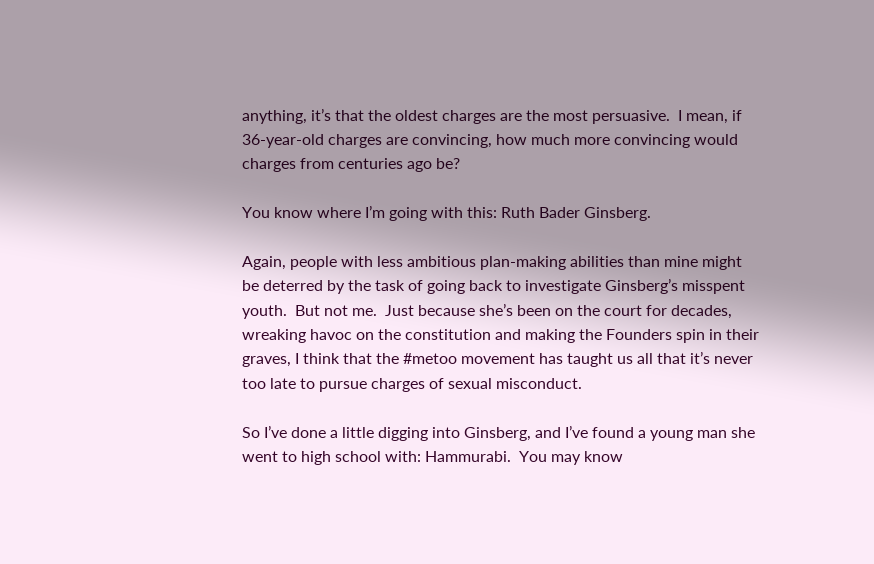anything, it’s that the oldest charges are the most persuasive.  I mean, if 36-year-old charges are convincing, how much more convincing would charges from centuries ago be?

You know where I’m going with this: Ruth Bader Ginsberg.

Again, people with less ambitious plan-making abilities than mine might be deterred by the task of going back to investigate Ginsberg’s misspent youth.  But not me.  Just because she’s been on the court for decades, wreaking havoc on the constitution and making the Founders spin in their graves, I think that the #metoo movement has taught us all that it’s never too late to pursue charges of sexual misconduct.

So I’ve done a little digging into Ginsberg, and I’ve found a young man she went to high school with: Hammurabi.  You may know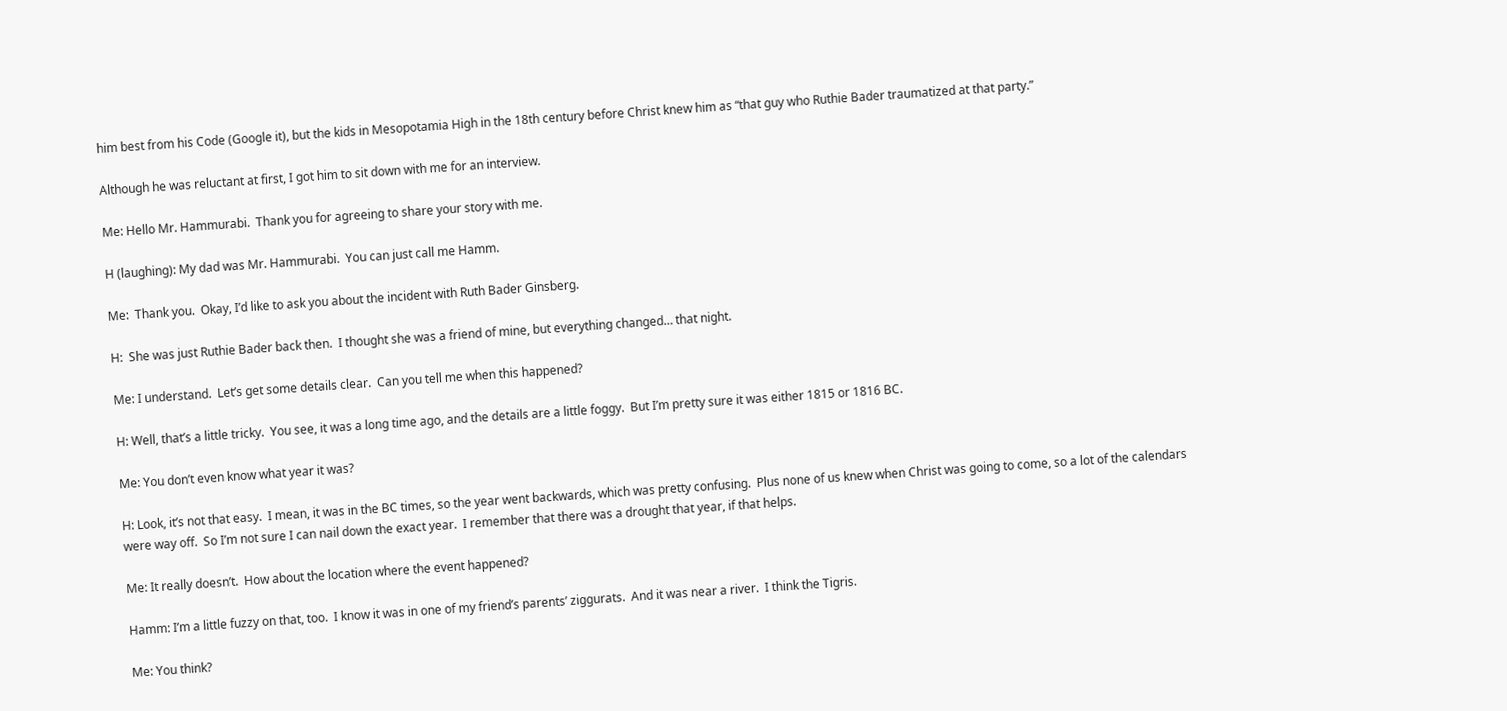him best from his Code (Google it), but the kids in Mesopotamia High in the 18th century before Christ knew him as “that guy who Ruthie Bader traumatized at that party.”

Although he was reluctant at first, I got him to sit down with me for an interview.

Me: Hello Mr. Hammurabi.  Thank you for agreeing to share your story with me.

H (laughing): My dad was Mr. Hammurabi.  You can just call me Hamm.

Me:  Thank you.  Okay, I’d like to ask you about the incident with Ruth Bader Ginsberg.

H:  She was just Ruthie Bader back then.  I thought she was a friend of mine, but everything changed… that night.

Me: I understand.  Let’s get some details clear.  Can you tell me when this happened?

H: Well, that’s a little tricky.  You see, it was a long time ago, and the details are a little foggy.  But I’m pretty sure it was either 1815 or 1816 BC.

Me: You don’t even know what year it was?

H: Look, it’s not that easy.  I mean, it was in the BC times, so the year went backwards, which was pretty confusing.  Plus none of us knew when Christ was going to come, so a lot of the calendars were way off.  So I’m not sure I can nail down the exact year.  I remember that there was a drought that year, if that helps.

Me: It really doesn’t.  How about the location where the event happened?

Hamm: I’m a little fuzzy on that, too.  I know it was in one of my friend’s parents’ ziggurats.  And it was near a river.  I think the Tigris.

Me: You think?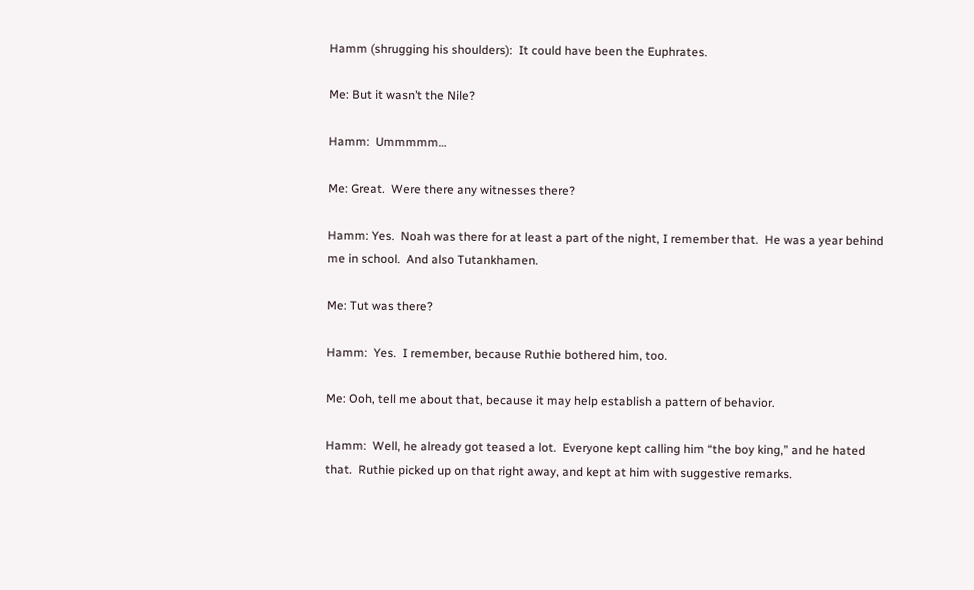Hamm (shrugging his shoulders):  It could have been the Euphrates.

Me: But it wasn’t the Nile?

Hamm:  Ummmmm…

Me: Great.  Were there any witnesses there?

Hamm: Yes.  Noah was there for at least a part of the night, I remember that.  He was a year behind me in school.  And also Tutankhamen.

Me: Tut was there?

Hamm:  Yes.  I remember, because Ruthie bothered him, too.

Me: Ooh, tell me about that, because it may help establish a pattern of behavior.

Hamm:  Well, he already got teased a lot.  Everyone kept calling him “the boy king,” and he hated that.  Ruthie picked up on that right away, and kept at him with suggestive remarks.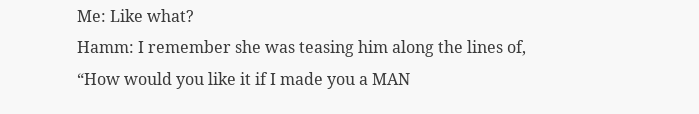Me: Like what?
Hamm: I remember she was teasing him along the lines of, “How would you like it if I made you a MAN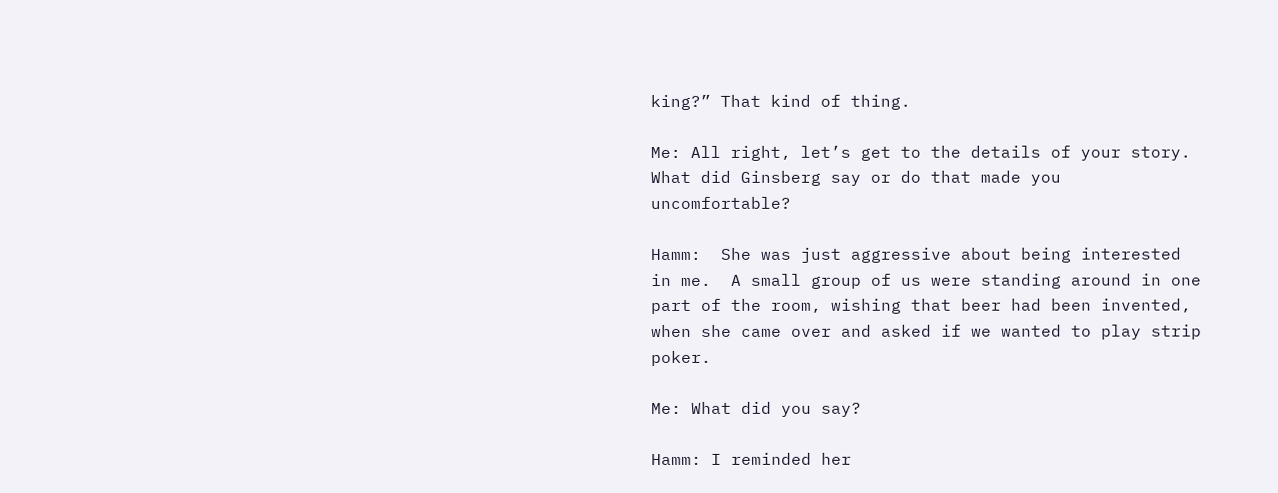king?” That kind of thing.

Me: All right, let’s get to the details of your story.  What did Ginsberg say or do that made you uncomfortable?

Hamm:  She was just aggressive about being interested in me.  A small group of us were standing around in one part of the room, wishing that beer had been invented, when she came over and asked if we wanted to play strip poker.

Me: What did you say?

Hamm: I reminded her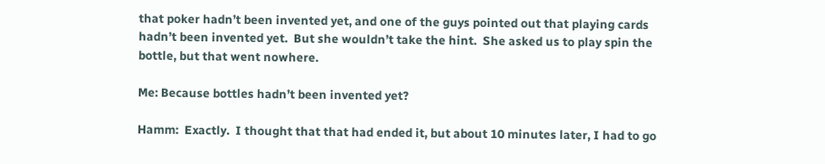that poker hadn’t been invented yet, and one of the guys pointed out that playing cards hadn’t been invented yet.  But she wouldn’t take the hint.  She asked us to play spin the bottle, but that went nowhere.

Me: Because bottles hadn’t been invented yet?

Hamm:  Exactly.  I thought that that had ended it, but about 10 minutes later, I had to go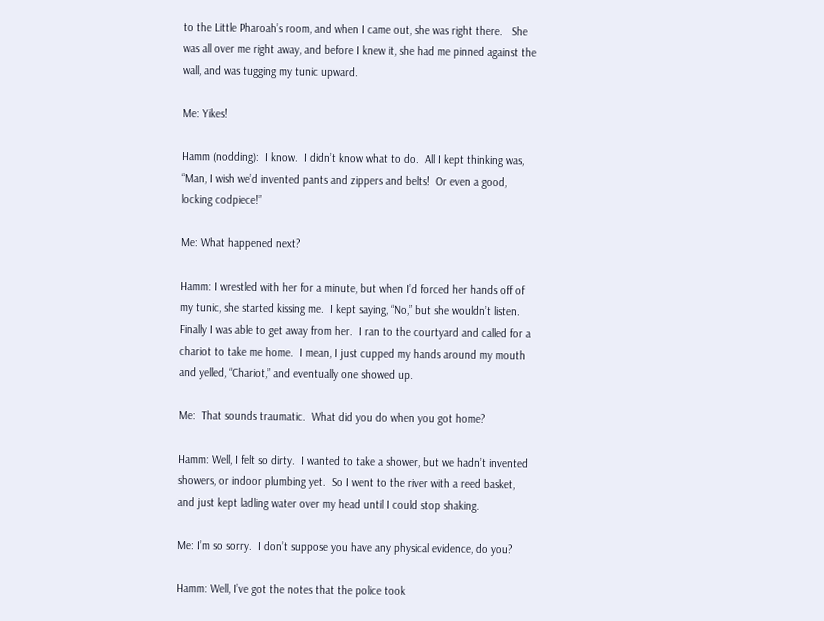to the Little Pharoah’s room, and when I came out, she was right there.   She was all over me right away, and before I knew it, she had me pinned against the wall, and was tugging my tunic upward.

Me: Yikes!

Hamm (nodding):  I know.  I didn’t know what to do.  All I kept thinking was, “Man, I wish we’d invented pants and zippers and belts!  Or even a good, locking codpiece!”

Me: What happened next?

Hamm: I wrestled with her for a minute, but when I’d forced her hands off of my tunic, she started kissing me.  I kept saying, “No,” but she wouldn’t listen.  Finally I was able to get away from her.  I ran to the courtyard and called for a chariot to take me home.  I mean, I just cupped my hands around my mouth and yelled, “Chariot,” and eventually one showed up.

Me:  That sounds traumatic.  What did you do when you got home?

Hamm: Well, I felt so dirty.  I wanted to take a shower, but we hadn’t invented showers, or indoor plumbing yet.  So I went to the river with a reed basket, and just kept ladling water over my head until I could stop shaking.

Me: I’m so sorry.  I don’t suppose you have any physical evidence, do you?

Hamm: Well, I’ve got the notes that the police took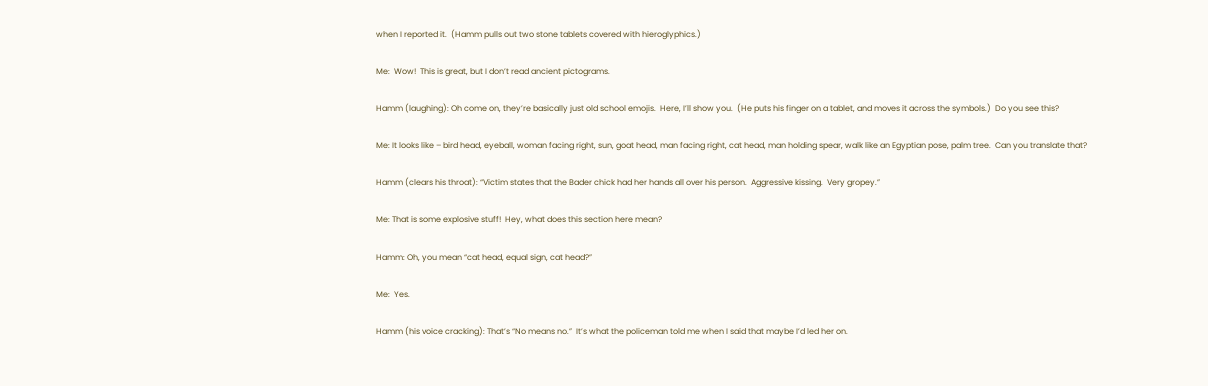when I reported it.  (Hamm pulls out two stone tablets covered with hieroglyphics.)

Me:  Wow!  This is great, but I don’t read ancient pictograms.

Hamm (laughing): Oh come on, they’re basically just old school emojis.  Here, I’ll show you.  (He puts his finger on a tablet, and moves it across the symbols.)  Do you see this?

Me: It looks like – bird head, eyeball, woman facing right, sun, goat head, man facing right, cat head, man holding spear, walk like an Egyptian pose, palm tree.  Can you translate that?

Hamm (clears his throat): “Victim states that the Bader chick had her hands all over his person.  Aggressive kissing.  Very gropey.”

Me: That is some explosive stuff!  Hey, what does this section here mean?

Hamm: Oh, you mean “cat head, equal sign, cat head?”

Me:  Yes.

Hamm (his voice cracking): That’s “No means no.”  It’s what the policeman told me when I said that maybe I’d led her on.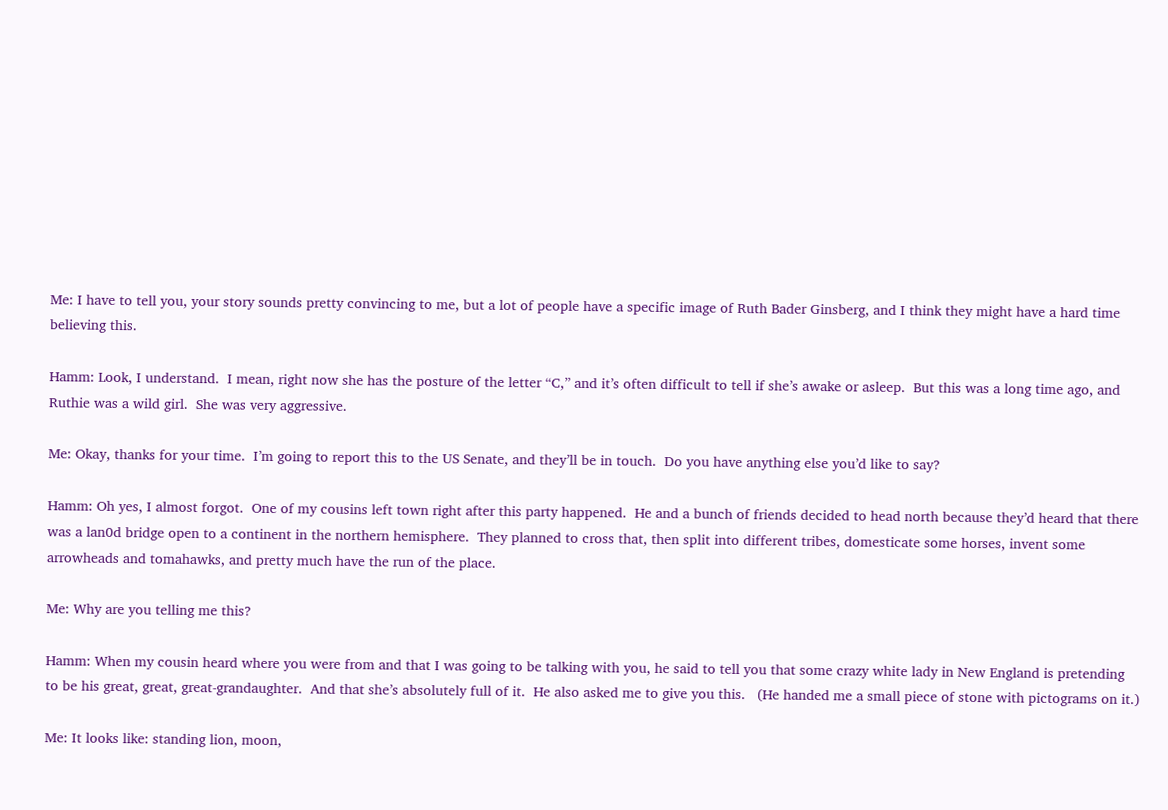Me: I have to tell you, your story sounds pretty convincing to me, but a lot of people have a specific image of Ruth Bader Ginsberg, and I think they might have a hard time believing this.

Hamm: Look, I understand.  I mean, right now she has the posture of the letter “C,” and it’s often difficult to tell if she’s awake or asleep.  But this was a long time ago, and Ruthie was a wild girl.  She was very aggressive.

Me: Okay, thanks for your time.  I’m going to report this to the US Senate, and they’ll be in touch.  Do you have anything else you’d like to say?

Hamm: Oh yes, I almost forgot.  One of my cousins left town right after this party happened.  He and a bunch of friends decided to head north because they’d heard that there was a lan0d bridge open to a continent in the northern hemisphere.  They planned to cross that, then split into different tribes, domesticate some horses, invent some arrowheads and tomahawks, and pretty much have the run of the place.

Me: Why are you telling me this?

Hamm: When my cousin heard where you were from and that I was going to be talking with you, he said to tell you that some crazy white lady in New England is pretending to be his great, great, great-grandaughter.  And that she’s absolutely full of it.  He also asked me to give you this.   (He handed me a small piece of stone with pictograms on it.)

Me: It looks like: standing lion, moon,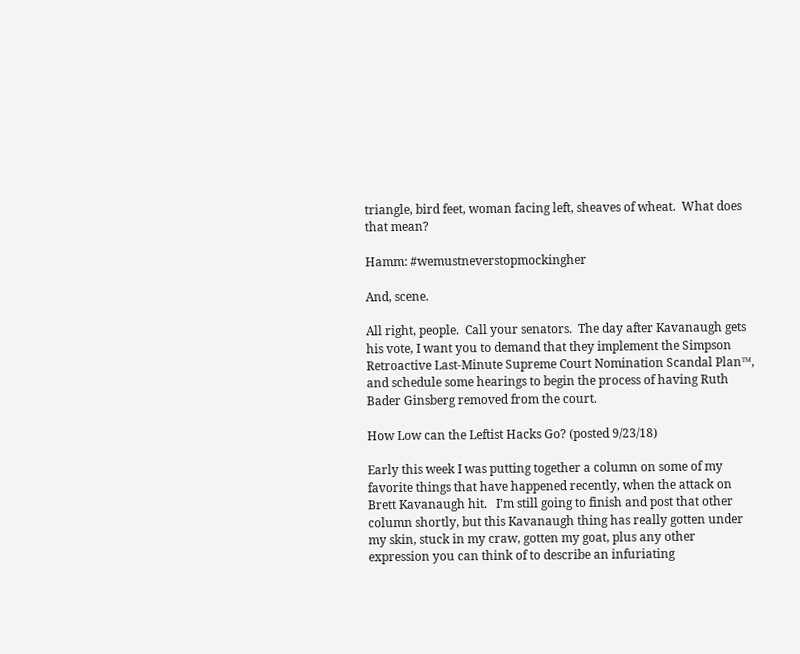triangle, bird feet, woman facing left, sheaves of wheat.  What does that mean?

Hamm: #wemustneverstopmockingher

And, scene.

All right, people.  Call your senators.  The day after Kavanaugh gets his vote, I want you to demand that they implement the Simpson Retroactive Last-Minute Supreme Court Nomination Scandal Plan™, and schedule some hearings to begin the process of having Ruth Bader Ginsberg removed from the court.

How Low can the Leftist Hacks Go? (posted 9/23/18)

Early this week I was putting together a column on some of my favorite things that have happened recently, when the attack on Brett Kavanaugh hit.   I’m still going to finish and post that other column shortly, but this Kavanaugh thing has really gotten under my skin, stuck in my craw, gotten my goat, plus any other expression you can think of to describe an infuriating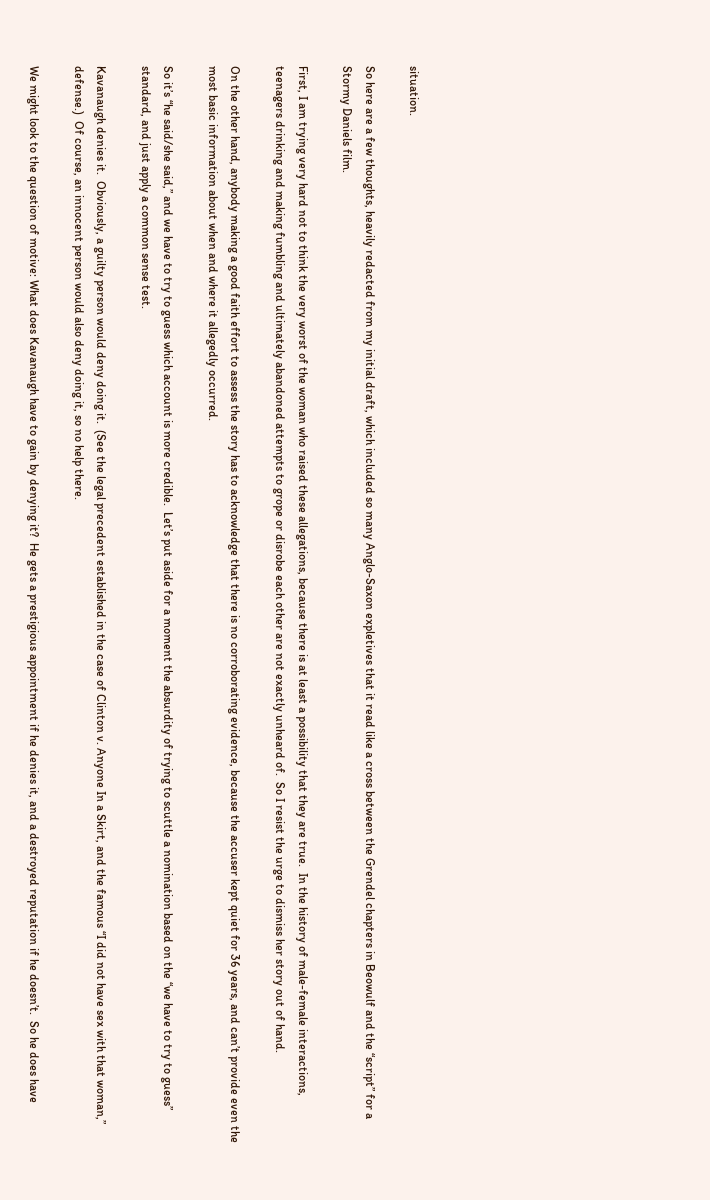situation.

So here are a few thoughts, heavily redacted from my initial draft, which included so many Anglo-Saxon expletives that it read like a cross between the Grendel chapters in Beowulf and the “script” for a Stormy Daniels film.

First, I am trying very hard not to think the very worst of the woman who raised these allegations, because there is at least a possibility that they are true.  In the history of male-female interactions, teenagers drinking and making fumbling and ultimately abandoned attempts to grope or disrobe each other are not exactly unheard of.  So I resist the urge to dismiss her story out of hand.

On the other hand, anybody making a good faith effort to assess the story has to acknowledge that there is no corroborating evidence, because the accuser kept quiet for 36 years, and can’t provide even the most basic information about when and where it allegedly occurred.

So it’s “he said/she said,” and we have to try to guess which account is more credible.  Let’s put aside for a moment the absurdity of trying to scuttle a nomination based on the “we have to try to guess” standard, and just apply a common sense test.

Kavanaugh denies it.  Obviously, a guilty person would deny doing it.  (See the legal precedent established in the case of Clinton v. Anyone In a Skirt, and the famous “I did not have sex with that woman,” defense.)  Of course, an innocent person would also deny doing it, so no help there.

We might look to the question of motive: What does Kavanaugh have to gain by denying it?  He gets a prestigious appointment if he denies it, and a destroyed reputation if he doesn’t.  So he does have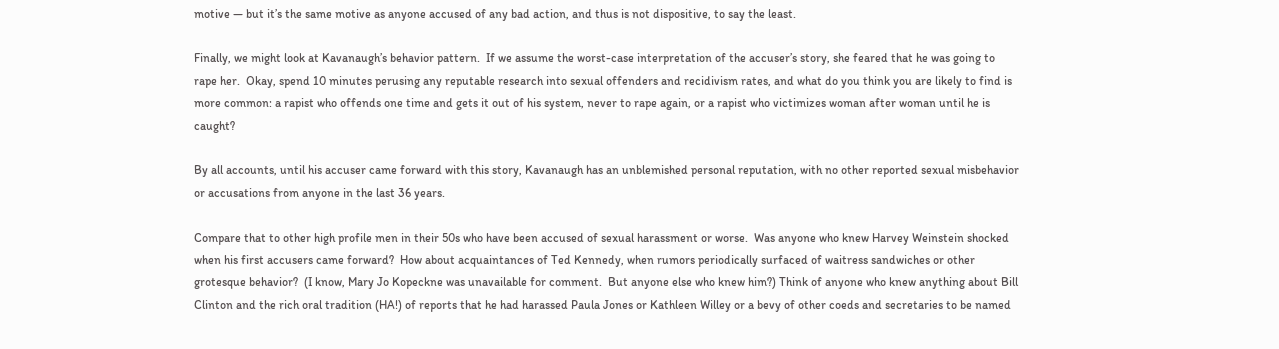motive — but it’s the same motive as anyone accused of any bad action, and thus is not dispositive, to say the least.

Finally, we might look at Kavanaugh’s behavior pattern.  If we assume the worst-case interpretation of the accuser’s story, she feared that he was going to rape her.  Okay, spend 10 minutes perusing any reputable research into sexual offenders and recidivism rates, and what do you think you are likely to find is more common: a rapist who offends one time and gets it out of his system, never to rape again, or a rapist who victimizes woman after woman until he is caught?

By all accounts, until his accuser came forward with this story, Kavanaugh has an unblemished personal reputation, with no other reported sexual misbehavior or accusations from anyone in the last 36 years.

Compare that to other high profile men in their 50s who have been accused of sexual harassment or worse.  Was anyone who knew Harvey Weinstein shocked when his first accusers came forward?  How about acquaintances of Ted Kennedy, when rumors periodically surfaced of waitress sandwiches or other grotesque behavior?  (I know, Mary Jo Kopeckne was unavailable for comment.  But anyone else who knew him?) Think of anyone who knew anything about Bill Clinton and the rich oral tradition (HA!) of reports that he had harassed Paula Jones or Kathleen Willey or a bevy of other coeds and secretaries to be named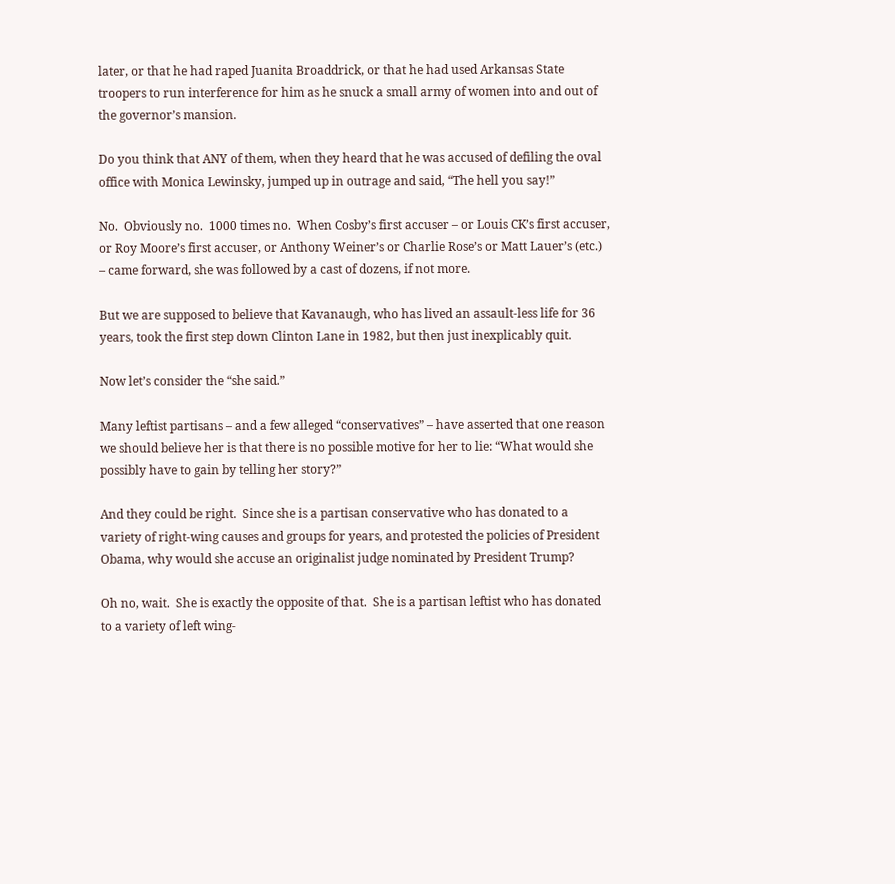later, or that he had raped Juanita Broaddrick, or that he had used Arkansas State troopers to run interference for him as he snuck a small army of women into and out of the governor’s mansion.

Do you think that ANY of them, when they heard that he was accused of defiling the oval office with Monica Lewinsky, jumped up in outrage and said, “The hell you say!”

No.  Obviously no.  1000 times no.  When Cosby’s first accuser – or Louis CK’s first accuser, or Roy Moore’s first accuser, or Anthony Weiner’s or Charlie Rose’s or Matt Lauer’s (etc.) – came forward, she was followed by a cast of dozens, if not more.

But we are supposed to believe that Kavanaugh, who has lived an assault-less life for 36 years, took the first step down Clinton Lane in 1982, but then just inexplicably quit.

Now let’s consider the “she said.”

Many leftist partisans – and a few alleged “conservatives” – have asserted that one reason we should believe her is that there is no possible motive for her to lie: “What would she possibly have to gain by telling her story?”

And they could be right.  Since she is a partisan conservative who has donated to a variety of right-wing causes and groups for years, and protested the policies of President Obama, why would she accuse an originalist judge nominated by President Trump?

Oh no, wait.  She is exactly the opposite of that.  She is a partisan leftist who has donated to a variety of left wing-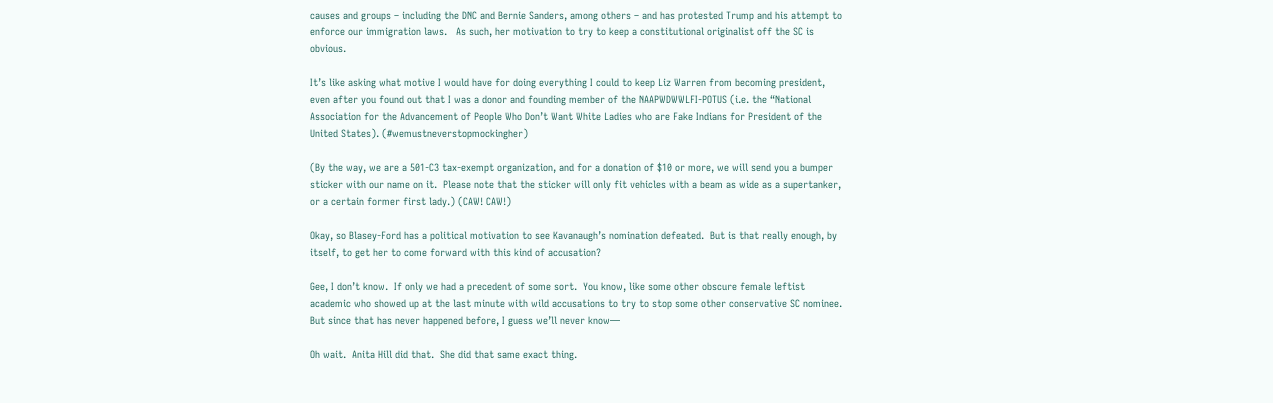causes and groups – including the DNC and Bernie Sanders, among others – and has protested Trump and his attempt to enforce our immigration laws.   As such, her motivation to try to keep a constitutional originalist off the SC is obvious.

It’s like asking what motive I would have for doing everything I could to keep Liz Warren from becoming president, even after you found out that I was a donor and founding member of the NAAPWDWWLFI-POTUS (i.e. the “National Association for the Advancement of People Who Don’t Want White Ladies who are Fake Indians for President of the United States). (#wemustneverstopmockingher)

(By the way, we are a 501-C3 tax-exempt organization, and for a donation of $10 or more, we will send you a bumper sticker with our name on it.  Please note that the sticker will only fit vehicles with a beam as wide as a supertanker, or a certain former first lady.) (CAW! CAW!)

Okay, so Blasey-Ford has a political motivation to see Kavanaugh’s nomination defeated.  But is that really enough, by itself, to get her to come forward with this kind of accusation?

Gee, I don’t know.  If only we had a precedent of some sort.  You know, like some other obscure female leftist academic who showed up at the last minute with wild accusations to try to stop some other conservative SC nominee.  But since that has never happened before, I guess we’ll never know—

Oh wait.  Anita Hill did that.  She did that same exact thing.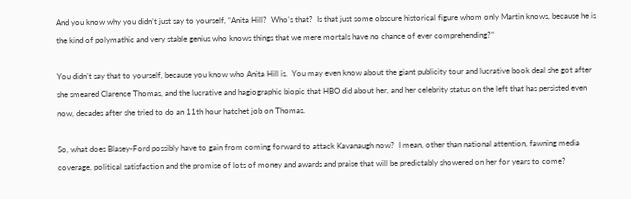And you know why you didn’t just say to yourself, “Anita Hill?  Who’s that?  Is that just some obscure historical figure whom only Martin knows, because he is the kind of polymathic and very stable genius who knows things that we mere mortals have no chance of ever comprehending?”

You didn’t say that to yourself, because you know who Anita Hill is.  You may even know about the giant publicity tour and lucrative book deal she got after she smeared Clarence Thomas, and the lucrative and hagiographic biopic that HBO did about her, and her celebrity status on the left that has persisted even now, decades after she tried to do an 11th hour hatchet job on Thomas.

So, what does Blasey-Ford possibly have to gain from coming forward to attack Kavanaugh now?  I mean, other than national attention, fawning media coverage, political satisfaction and the promise of lots of money and awards and praise that will be predictably showered on her for years to come?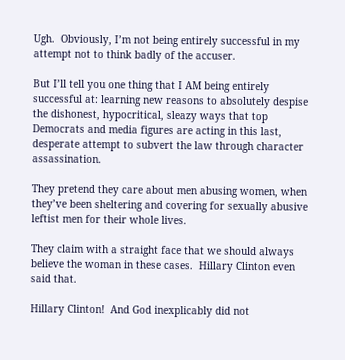Ugh.  Obviously, I’m not being entirely successful in my attempt not to think badly of the accuser.

But I’ll tell you one thing that I AM being entirely successful at: learning new reasons to absolutely despise the dishonest, hypocritical, sleazy ways that top Democrats and media figures are acting in this last, desperate attempt to subvert the law through character assassination.

They pretend they care about men abusing women, when they’ve been sheltering and covering for sexually abusive leftist men for their whole lives.

They claim with a straight face that we should always believe the woman in these cases.  Hillary Clinton even said that.

Hillary Clinton!  And God inexplicably did not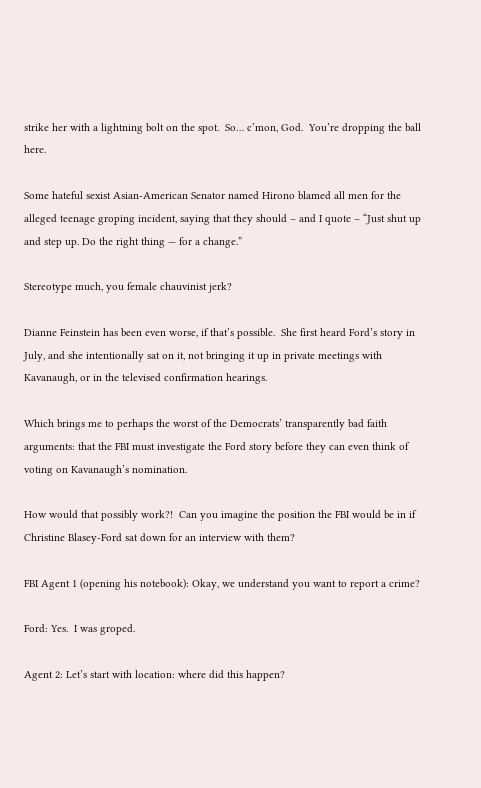strike her with a lightning bolt on the spot.  So… c’mon, God.  You’re dropping the ball here.

Some hateful sexist Asian-American Senator named Hirono blamed all men for the alleged teenage groping incident, saying that they should – and I quote – “Just shut up and step up. Do the right thing — for a change.”

Stereotype much, you female chauvinist jerk?

Dianne Feinstein has been even worse, if that’s possible.  She first heard Ford’s story in July, and she intentionally sat on it, not bringing it up in private meetings with Kavanaugh, or in the televised confirmation hearings.

Which brings me to perhaps the worst of the Democrats’ transparently bad faith arguments: that the FBI must investigate the Ford story before they can even think of voting on Kavanaugh’s nomination.

How would that possibly work?!  Can you imagine the position the FBI would be in if Christine Blasey-Ford sat down for an interview with them?

FBI Agent 1 (opening his notebook): Okay, we understand you want to report a crime?

Ford: Yes.  I was groped.

Agent 2: Let’s start with location: where did this happen?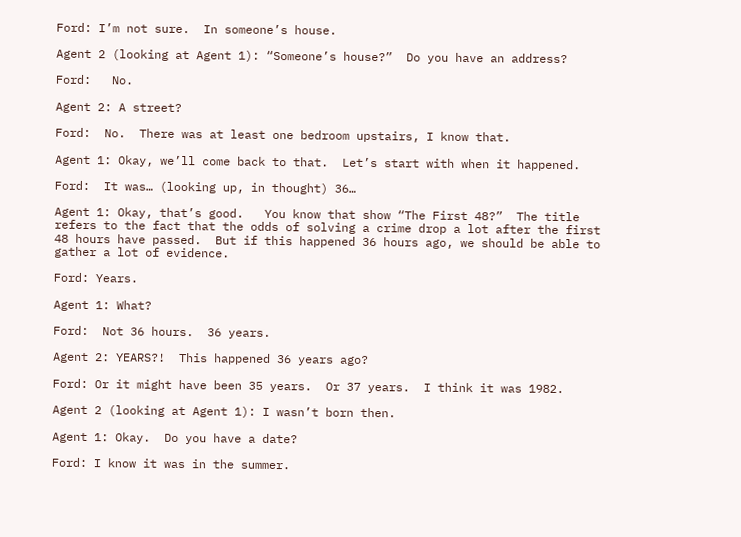Ford: I’m not sure.  In someone’s house.

Agent 2 (looking at Agent 1): “Someone’s house?”  Do you have an address?

Ford:   No.

Agent 2: A street?

Ford:  No.  There was at least one bedroom upstairs, I know that.

Agent 1: Okay, we’ll come back to that.  Let’s start with when it happened.

Ford:  It was… (looking up, in thought) 36…

Agent 1: Okay, that’s good.   You know that show “The First 48?”  The title refers to the fact that the odds of solving a crime drop a lot after the first 48 hours have passed.  But if this happened 36 hours ago, we should be able to gather a lot of evidence.

Ford: Years.

Agent 1: What?

Ford:  Not 36 hours.  36 years.

Agent 2: YEARS?!  This happened 36 years ago?

Ford: Or it might have been 35 years.  Or 37 years.  I think it was 1982.

Agent 2 (looking at Agent 1): I wasn’t born then.

Agent 1: Okay.  Do you have a date?

Ford: I know it was in the summer.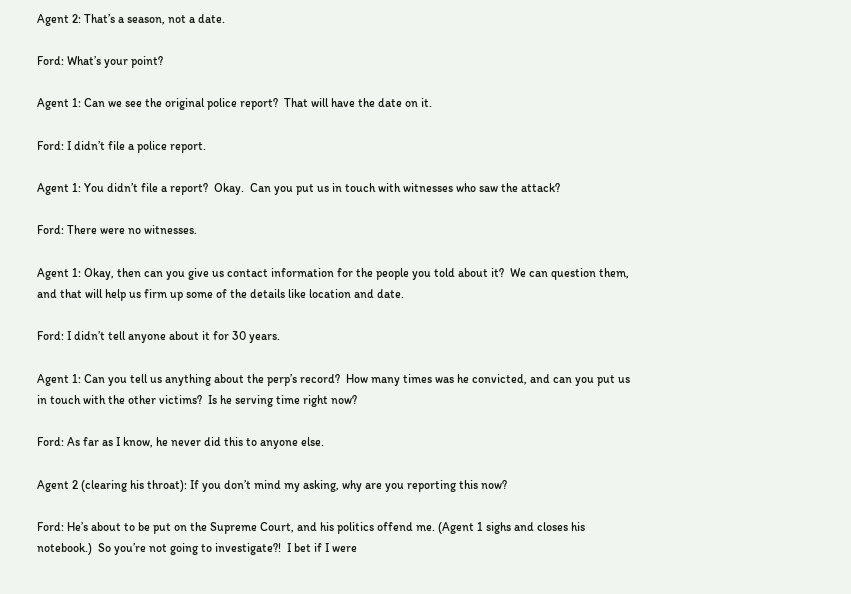Agent 2: That’s a season, not a date.

Ford: What’s your point?

Agent 1: Can we see the original police report?  That will have the date on it.

Ford: I didn’t file a police report.

Agent 1: You didn’t file a report?  Okay.  Can you put us in touch with witnesses who saw the attack?

Ford: There were no witnesses.

Agent 1: Okay, then can you give us contact information for the people you told about it?  We can question them, and that will help us firm up some of the details like location and date.

Ford: I didn’t tell anyone about it for 30 years.

Agent 1: Can you tell us anything about the perp’s record?  How many times was he convicted, and can you put us in touch with the other victims?  Is he serving time right now?

Ford: As far as I know, he never did this to anyone else.

Agent 2 (clearing his throat): If you don’t mind my asking, why are you reporting this now?

Ford: He’s about to be put on the Supreme Court, and his politics offend me. (Agent 1 sighs and closes his notebook.)  So you’re not going to investigate?!  I bet if I were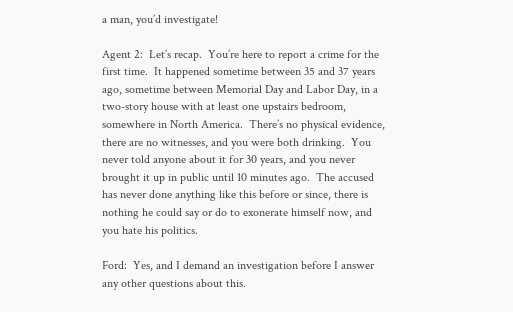a man, you’d investigate!

Agent 2:  Let’s recap.  You’re here to report a crime for the first time.  It happened sometime between 35 and 37 years ago, sometime between Memorial Day and Labor Day, in a two-story house with at least one upstairs bedroom, somewhere in North America.  There’s no physical evidence, there are no witnesses, and you were both drinking.  You never told anyone about it for 30 years, and you never brought it up in public until 10 minutes ago.  The accused has never done anything like this before or since, there is nothing he could say or do to exonerate himself now, and you hate his politics.

Ford:  Yes, and I demand an investigation before I answer any other questions about this.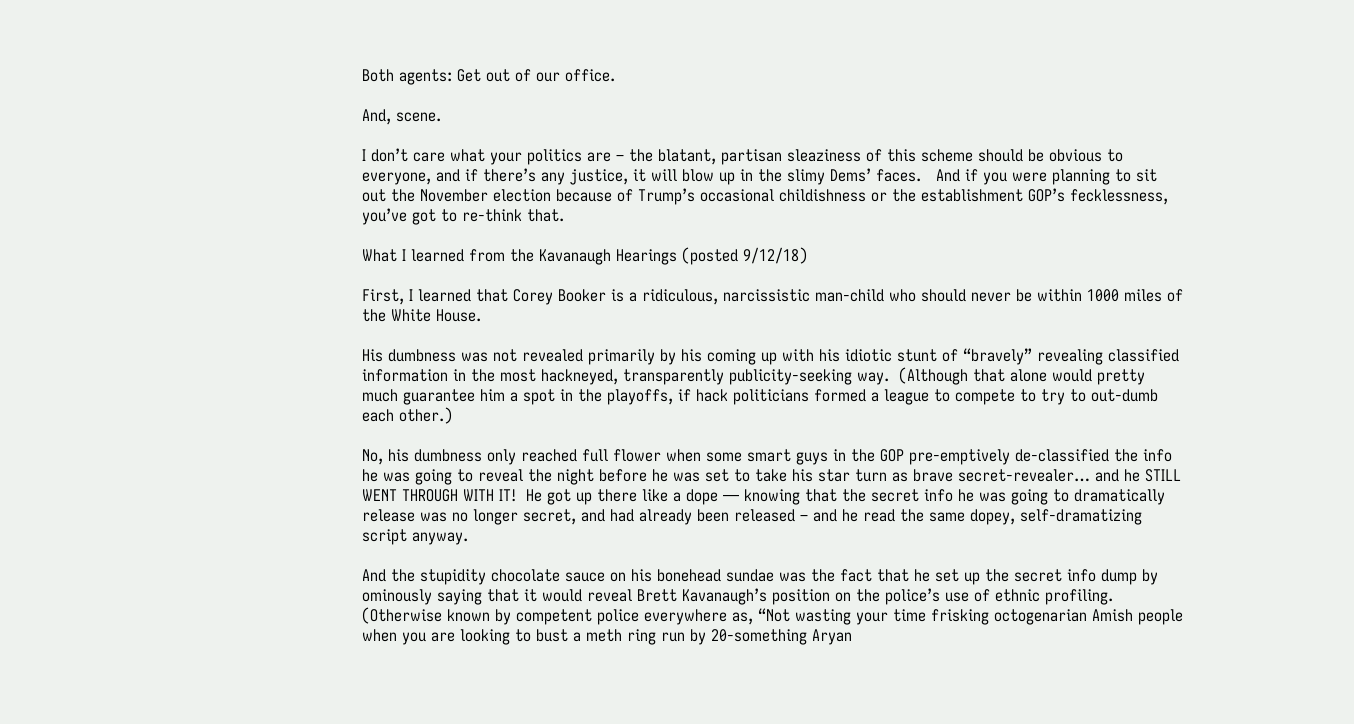Both agents: Get out of our office.

And, scene.

I don’t care what your politics are – the blatant, partisan sleaziness of this scheme should be obvious to everyone, and if there’s any justice, it will blow up in the slimy Dems’ faces.   And if you were planning to sit out the November election because of Trump’s occasional childishness or the establishment GOP’s fecklessness, you’ve got to re-think that.

What I learned from the Kavanaugh Hearings (posted 9/12/18)

First, I learned that Corey Booker is a ridiculous, narcissistic man-child who should never be within 1000 miles of the White House.

His dumbness was not revealed primarily by his coming up with his idiotic stunt of “bravely” revealing classified information in the most hackneyed, transparently publicity-seeking way.  (Although that alone would pretty much guarantee him a spot in the playoffs, if hack politicians formed a league to compete to try to out-dumb each other.)

No, his dumbness only reached full flower when some smart guys in the GOP pre-emptively de-classified the info he was going to reveal the night before he was set to take his star turn as brave secret-revealer… and he STILL WENT THROUGH WITH IT!  He got up there like a dope — knowing that the secret info he was going to dramatically release was no longer secret, and had already been released – and he read the same dopey, self-dramatizing script anyway.

And the stupidity chocolate sauce on his bonehead sundae was the fact that he set up the secret info dump by ominously saying that it would reveal Brett Kavanaugh’s position on the police’s use of ethnic profiling.  (Otherwise known by competent police everywhere as, “Not wasting your time frisking octogenarian Amish people when you are looking to bust a meth ring run by 20-something Aryan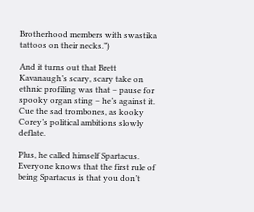Brotherhood members with swastika tattoos on their necks.”)

And it turns out that Brett Kavanaugh’s scary, scary take on ethnic profiling was that – pause for spooky organ sting – he’s against it.  Cue the sad trombones, as kooky Corey’s political ambitions slowly deflate.

Plus, he called himself Spartacus.  Everyone knows that the first rule of being Spartacus is that you don’t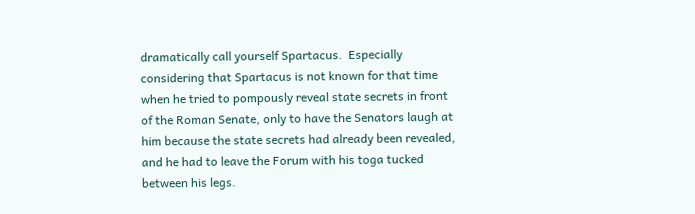dramatically call yourself Spartacus.  Especially considering that Spartacus is not known for that time when he tried to pompously reveal state secrets in front of the Roman Senate, only to have the Senators laugh at him because the state secrets had already been revealed, and he had to leave the Forum with his toga tucked between his legs.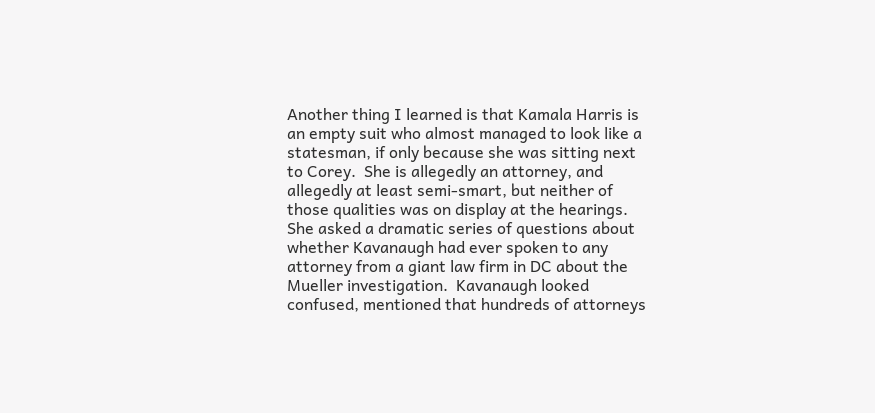Another thing I learned is that Kamala Harris is an empty suit who almost managed to look like a statesman, if only because she was sitting next to Corey.  She is allegedly an attorney, and allegedly at least semi-smart, but neither of those qualities was on display at the hearings.  She asked a dramatic series of questions about whether Kavanaugh had ever spoken to any attorney from a giant law firm in DC about the Mueller investigation.  Kavanaugh looked confused, mentioned that hundreds of attorneys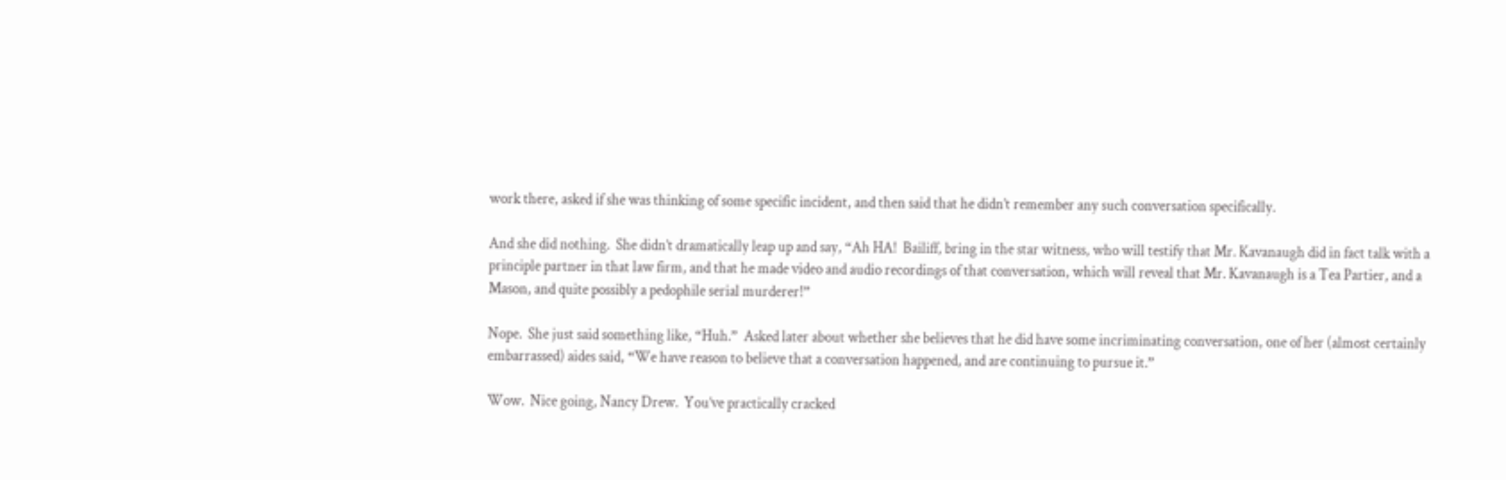work there, asked if she was thinking of some specific incident, and then said that he didn’t remember any such conversation specifically.

And she did nothing.  She didn’t dramatically leap up and say, “Ah HA!  Bailiff, bring in the star witness, who will testify that Mr. Kavanaugh did in fact talk with a principle partner in that law firm, and that he made video and audio recordings of that conversation, which will reveal that Mr. Kavanaugh is a Tea Partier, and a Mason, and quite possibly a pedophile serial murderer!”

Nope.  She just said something like, “Huh.”  Asked later about whether she believes that he did have some incriminating conversation, one of her (almost certainly embarrassed) aides said, “We have reason to believe that a conversation happened, and are continuing to pursue it.”

Wow.  Nice going, Nancy Drew.  You’ve practically cracked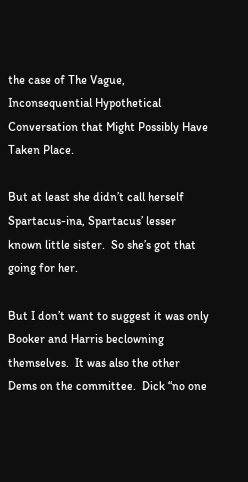the case of The Vague, Inconsequential Hypothetical Conversation that Might Possibly Have Taken Place.

But at least she didn’t call herself Spartacus-ina, Spartacus’ lesser known little sister.  So she’s got that going for her.

But I don’t want to suggest it was only Booker and Harris beclowning themselves.  It was also the other Dems on the committee.  Dick “no one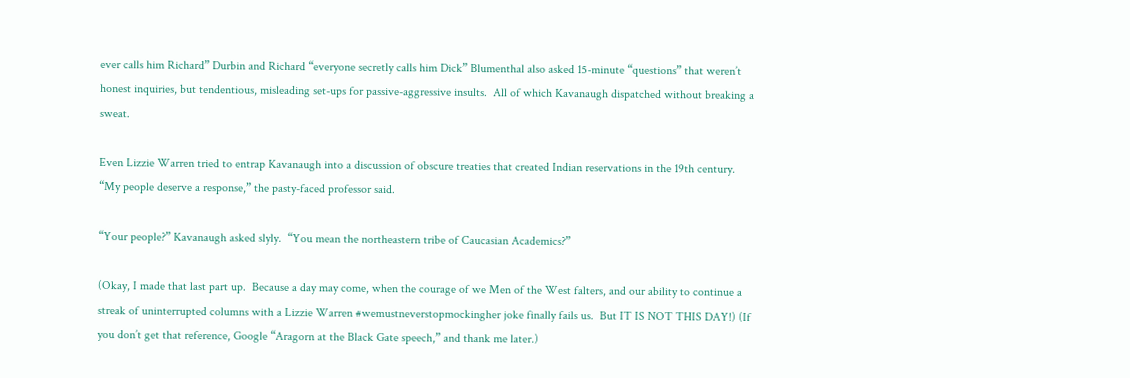ever calls him Richard” Durbin and Richard “everyone secretly calls him Dick” Blumenthal also asked 15-minute “questions” that weren’t honest inquiries, but tendentious, misleading set-ups for passive-aggressive insults.  All of which Kavanaugh dispatched without breaking a sweat.

Even Lizzie Warren tried to entrap Kavanaugh into a discussion of obscure treaties that created Indian reservations in the 19th century.  “My people deserve a response,” the pasty-faced professor said.

“Your people?” Kavanaugh asked slyly.  “You mean the northeastern tribe of Caucasian Academics?”

(Okay, I made that last part up.  Because a day may come, when the courage of we Men of the West falters, and our ability to continue a streak of uninterrupted columns with a Lizzie Warren #wemustneverstopmockingher joke finally fails us.  But IT IS NOT THIS DAY!) (If you don’t get that reference, Google “Aragorn at the Black Gate speech,” and thank me later.)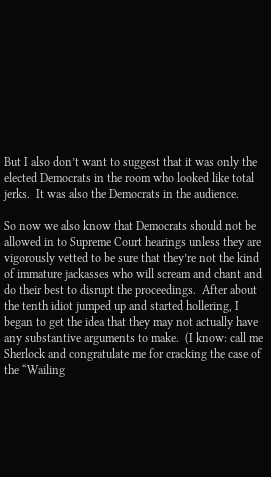But I also don’t want to suggest that it was only the elected Democrats in the room who looked like total jerks.  It was also the Democrats in the audience.

So now we also know that Democrats should not be allowed in to Supreme Court hearings unless they are vigorously vetted to be sure that they’re not the kind of immature jackasses who will scream and chant and do their best to disrupt the proceedings.  After about the tenth idiot jumped up and started hollering, I began to get the idea that they may not actually have any substantive arguments to make.  (I know: call me Sherlock and congratulate me for cracking the case of the “Wailing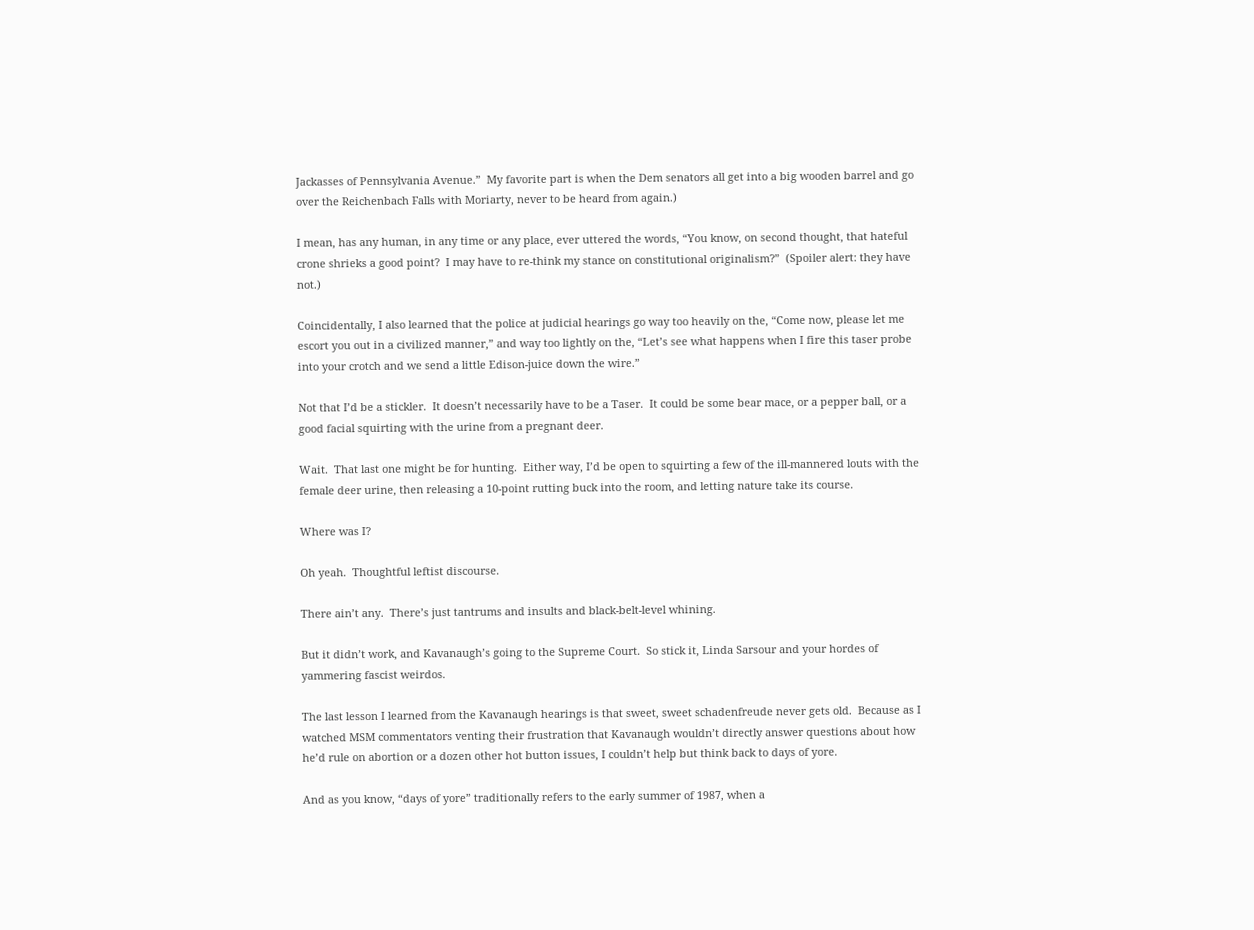Jackasses of Pennsylvania Avenue.”  My favorite part is when the Dem senators all get into a big wooden barrel and go over the Reichenbach Falls with Moriarty, never to be heard from again.)

I mean, has any human, in any time or any place, ever uttered the words, “You know, on second thought, that hateful crone shrieks a good point?  I may have to re-think my stance on constitutional originalism?”  (Spoiler alert: they have not.)

Coincidentally, I also learned that the police at judicial hearings go way too heavily on the, “Come now, please let me escort you out in a civilized manner,” and way too lightly on the, “Let’s see what happens when I fire this taser probe into your crotch and we send a little Edison-juice down the wire.”

Not that I’d be a stickler.  It doesn’t necessarily have to be a Taser.  It could be some bear mace, or a pepper ball, or a good facial squirting with the urine from a pregnant deer.

Wait.  That last one might be for hunting.  Either way, I’d be open to squirting a few of the ill-mannered louts with the female deer urine, then releasing a 10-point rutting buck into the room, and letting nature take its course.

Where was I?

Oh yeah.  Thoughtful leftist discourse.

There ain’t any.  There’s just tantrums and insults and black-belt-level whining.

But it didn’t work, and Kavanaugh’s going to the Supreme Court.  So stick it, Linda Sarsour and your hordes of yammering fascist weirdos.

The last lesson I learned from the Kavanaugh hearings is that sweet, sweet schadenfreude never gets old.  Because as I watched MSM commentators venting their frustration that Kavanaugh wouldn’t directly answer questions about how he’d rule on abortion or a dozen other hot button issues, I couldn’t help but think back to days of yore.

And as you know, “days of yore” traditionally refers to the early summer of 1987, when a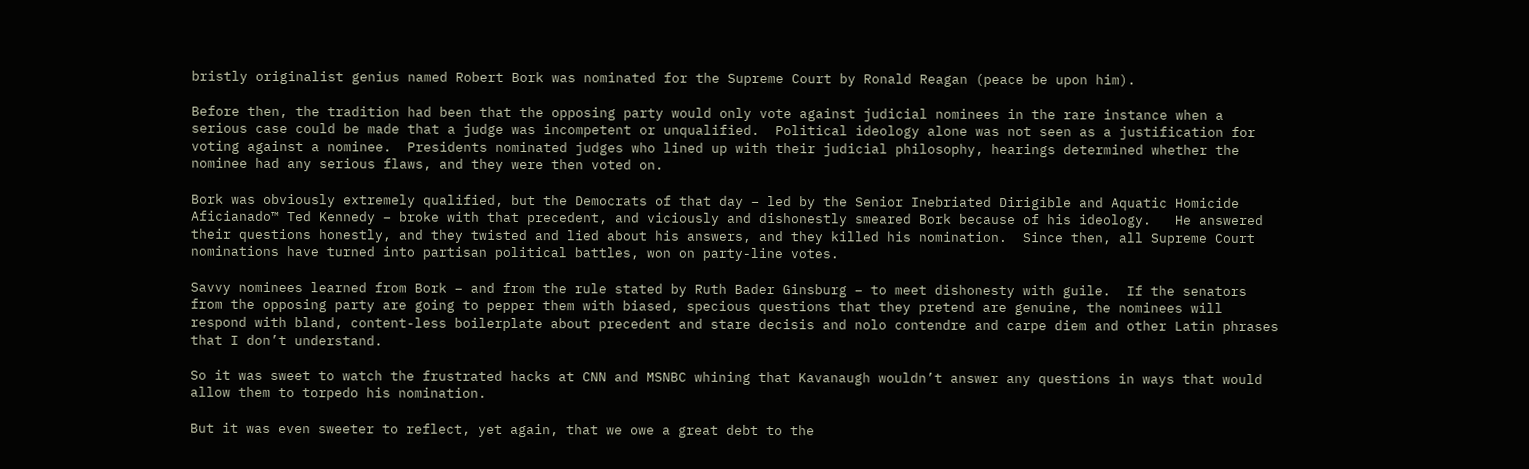bristly originalist genius named Robert Bork was nominated for the Supreme Court by Ronald Reagan (peace be upon him).

Before then, the tradition had been that the opposing party would only vote against judicial nominees in the rare instance when a serious case could be made that a judge was incompetent or unqualified.  Political ideology alone was not seen as a justification for voting against a nominee.  Presidents nominated judges who lined up with their judicial philosophy, hearings determined whether the nominee had any serious flaws, and they were then voted on.

Bork was obviously extremely qualified, but the Democrats of that day – led by the Senior Inebriated Dirigible and Aquatic Homicide Aficianado™ Ted Kennedy – broke with that precedent, and viciously and dishonestly smeared Bork because of his ideology.   He answered their questions honestly, and they twisted and lied about his answers, and they killed his nomination.  Since then, all Supreme Court nominations have turned into partisan political battles, won on party-line votes.

Savvy nominees learned from Bork – and from the rule stated by Ruth Bader Ginsburg – to meet dishonesty with guile.  If the senators from the opposing party are going to pepper them with biased, specious questions that they pretend are genuine, the nominees will respond with bland, content-less boilerplate about precedent and stare decisis and nolo contendre and carpe diem and other Latin phrases that I don’t understand.

So it was sweet to watch the frustrated hacks at CNN and MSNBC whining that Kavanaugh wouldn’t answer any questions in ways that would allow them to torpedo his nomination.

But it was even sweeter to reflect, yet again, that we owe a great debt to the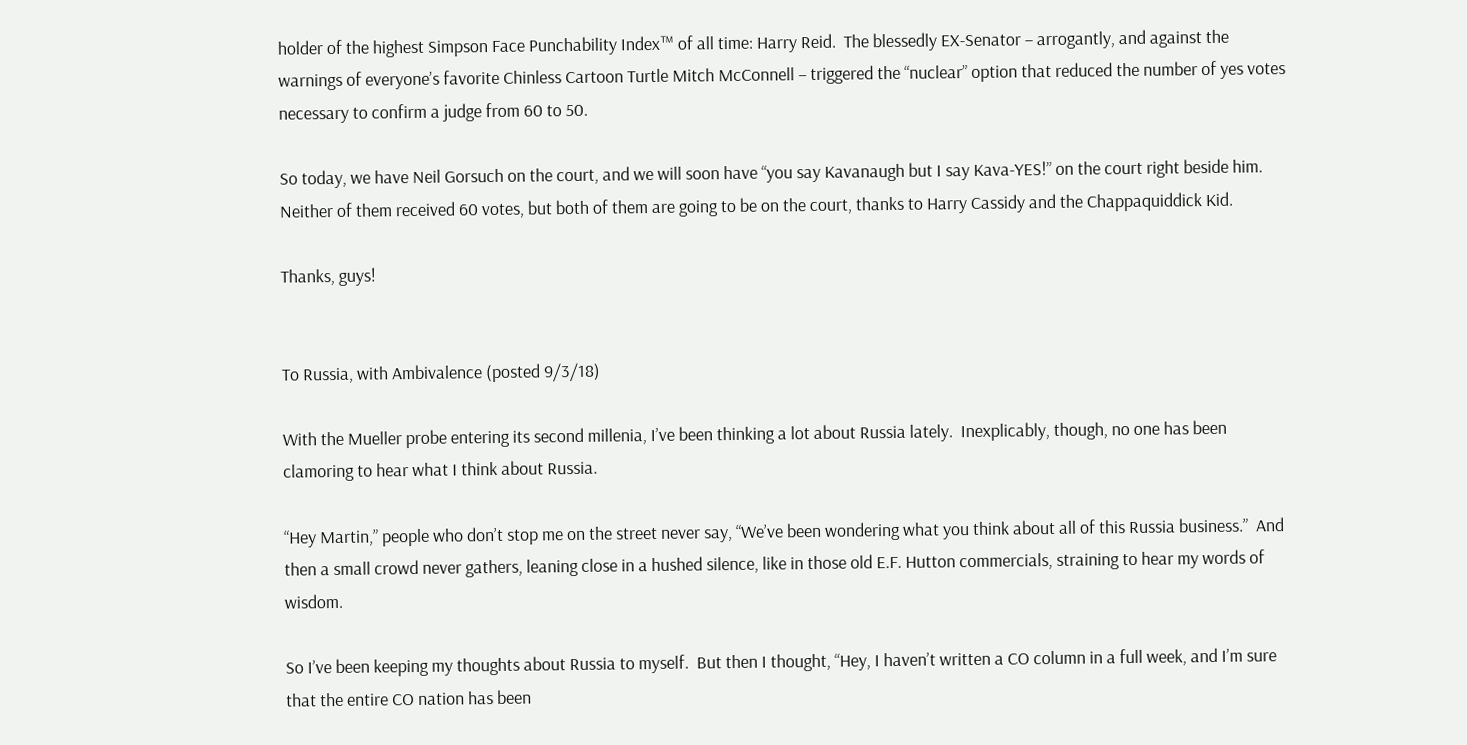holder of the highest Simpson Face Punchability Index™ of all time: Harry Reid.  The blessedly EX-Senator – arrogantly, and against the warnings of everyone’s favorite Chinless Cartoon Turtle Mitch McConnell – triggered the “nuclear” option that reduced the number of yes votes necessary to confirm a judge from 60 to 50.

So today, we have Neil Gorsuch on the court, and we will soon have “you say Kavanaugh but I say Kava-YES!” on the court right beside him.  Neither of them received 60 votes, but both of them are going to be on the court, thanks to Harry Cassidy and the Chappaquiddick Kid.

Thanks, guys!


To Russia, with Ambivalence (posted 9/3/18)

With the Mueller probe entering its second millenia, I’ve been thinking a lot about Russia lately.  Inexplicably, though, no one has been clamoring to hear what I think about Russia.

“Hey Martin,” people who don’t stop me on the street never say, “We’ve been wondering what you think about all of this Russia business.”  And then a small crowd never gathers, leaning close in a hushed silence, like in those old E.F. Hutton commercials, straining to hear my words of wisdom.

So I’ve been keeping my thoughts about Russia to myself.  But then I thought, “Hey, I haven’t written a CO column in a full week, and I’m sure that the entire CO nation has been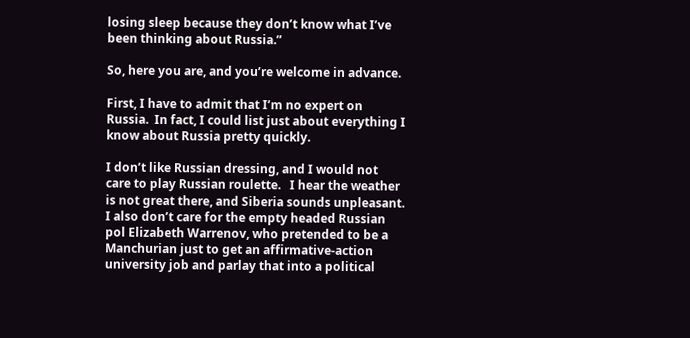losing sleep because they don’t know what I’ve been thinking about Russia.”

So, here you are, and you’re welcome in advance.

First, I have to admit that I’m no expert on Russia.  In fact, I could list just about everything I know about Russia pretty quickly.

I don’t like Russian dressing, and I would not care to play Russian roulette.   I hear the weather is not great there, and Siberia sounds unpleasant.  I also don’t care for the empty headed Russian pol Elizabeth Warrenov, who pretended to be a Manchurian just to get an affirmative-action university job and parlay that into a political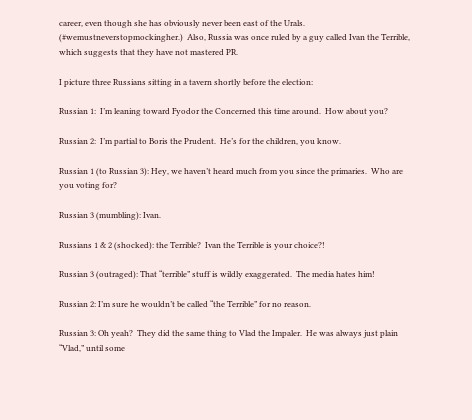career, even though she has obviously never been east of the Urals.  (#wemustneverstopmockingher.)  Also, Russia was once ruled by a guy called Ivan the Terrible, which suggests that they have not mastered PR.

I picture three Russians sitting in a tavern shortly before the election:

Russian 1:  I’m leaning toward Fyodor the Concerned this time around.  How about you?

Russian 2:  I’m partial to Boris the Prudent.  He’s for the children, you know.

Russian 1 (to Russian 3): Hey, we haven’t heard much from you since the primaries.  Who are you voting for?

Russian 3 (mumbling): Ivan.

Russians 1 & 2 (shocked): the Terrible?  Ivan the Terrible is your choice?!

Russian 3 (outraged): That “terrible” stuff is wildly exaggerated.  The media hates him!

Russian 2: I’m sure he wouldn’t be called “the Terrible” for no reason.

Russian 3: Oh yeah?  They did the same thing to Vlad the Impaler.  He was always just plain “Vlad,” until some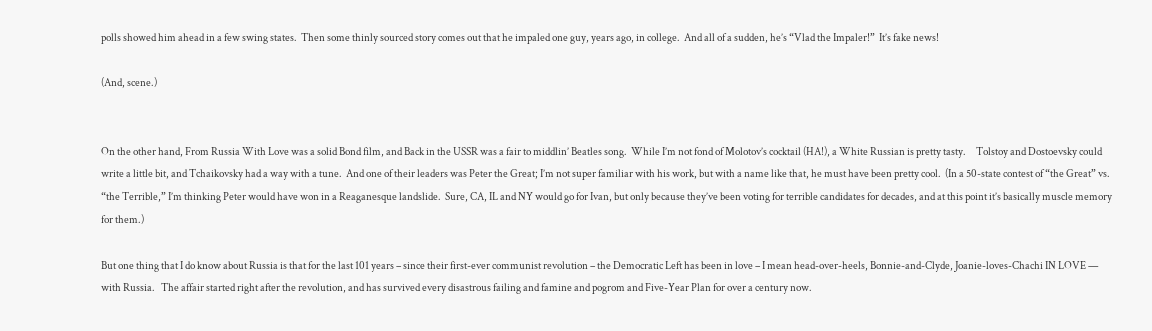polls showed him ahead in a few swing states.  Then some thinly sourced story comes out that he impaled one guy, years ago, in college.  And all of a sudden, he’s “Vlad the Impaler!”  It’s fake news!

(And, scene.)


On the other hand, From Russia With Love was a solid Bond film, and Back in the USSR was a fair to middlin’ Beatles song.  While I’m not fond of Molotov’s cocktail (HA!), a White Russian is pretty tasty.     Tolstoy and Dostoevsky could write a little bit, and Tchaikovsky had a way with a tune.  And one of their leaders was Peter the Great; I’m not super familiar with his work, but with a name like that, he must have been pretty cool.  (In a 50-state contest of “the Great” vs. “the Terrible,” I’m thinking Peter would have won in a Reaganesque landslide.  Sure, CA, IL and NY would go for Ivan, but only because they’ve been voting for terrible candidates for decades, and at this point it’s basically muscle memory for them.)

But one thing that I do know about Russia is that for the last 101 years – since their first-ever communist revolution – the Democratic Left has been in love – I mean head-over-heels, Bonnie-and-Clyde, Joanie-loves-Chachi IN LOVE — with Russia.   The affair started right after the revolution, and has survived every disastrous failing and famine and pogrom and Five-Year Plan for over a century now.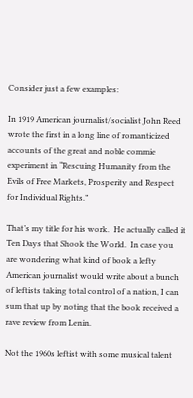Consider just a few examples:

In 1919 American journalist/socialist John Reed wrote the first in a long line of romanticized accounts of the great and noble commie experiment in “Rescuing Humanity from the Evils of Free Markets, Prosperity and Respect for Individual Rights.”

That’s my title for his work.  He actually called it Ten Days that Shook the World.  In case you are wondering what kind of book a lefty American journalist would write about a bunch of leftists taking total control of a nation, I can sum that up by noting that the book received a rave review from Lenin.

Not the 1960s leftist with some musical talent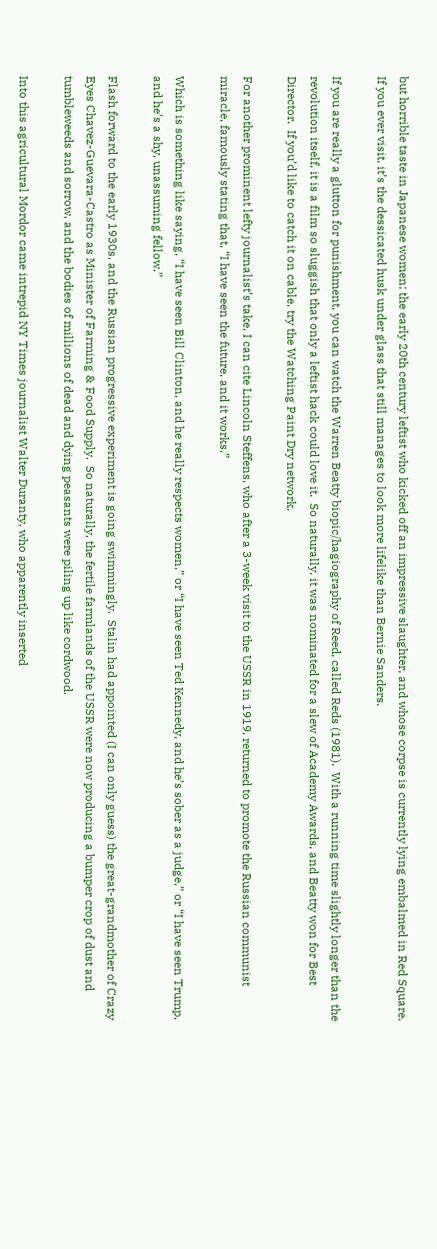but horrible taste in Japanese women; the early 20th century leftist who kicked off an impressive slaughter, and whose corpse is currently lying embalmed in Red Square.  If you ever visit, it’s the dessicated husk under glass that still manages to look more lifelike than Bernie Sanders.

If you are really a glutton for punishment, you can watch the Warren Beatty biopic/hagiography of Reed, called Reds (1981).  With a running time slightly longer than the revolution itself, it is a film so sluggish that only a leftist hack could love it.  So naturally, it was nominated for a slew of Academy Awards, and Beatty won for Best Director.  If you’d like to catch it on cable, try the Watching Paint Dry network.

For another prominent lefty journalist’s take, I can cite Lincoln Steffens, who after a 3-week visit to the USSR in 1919, returned to promote the Russian communist miracle, famously stating that, “I have seen the future, and it works.”

Which is something like saying, “I have seen Bill Clinton, and he really respects women,” or “I have seen Ted Kennedy, and he’s sober as a judge,” or “I have seen Trump, and he’s a shy, unassuming fellow.”

Flash forward to the early 1930s, and the Russian progressive experiment is going swimmingly.  Stalin had appointed (I can only guess) the great-grandmother of Crazy Eyes Chavez-Guevara-Castro as Minister of Farming & Food Supply.  So naturally, the fertile farmlands of the USSR were now producing a bumper crop of dust and tumbleweeds and sorrow, and the bodies of millions of dead and dying peasants were piling up like cordwood.

Into this agricultural Mordor came intrepid NY Times journalist Walter Duranty, who apparently inserted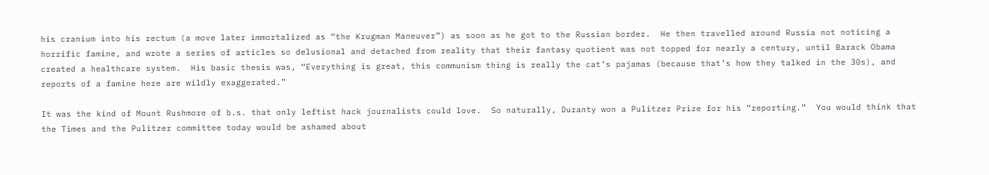his cranium into his rectum (a move later immortalized as “the Krugman Maneuver”) as soon as he got to the Russian border.  He then travelled around Russia not noticing a horrific famine, and wrote a series of articles so delusional and detached from reality that their fantasy quotient was not topped for nearly a century, until Barack Obama created a healthcare system.  His basic thesis was, “Everything is great, this communism thing is really the cat’s pajamas (because that’s how they talked in the 30s), and reports of a famine here are wildly exaggerated.”

It was the kind of Mount Rushmore of b.s. that only leftist hack journalists could love.  So naturally, Duranty won a Pulitzer Prize for his “reporting.”  You would think that the Times and the Pulitzer committee today would be ashamed about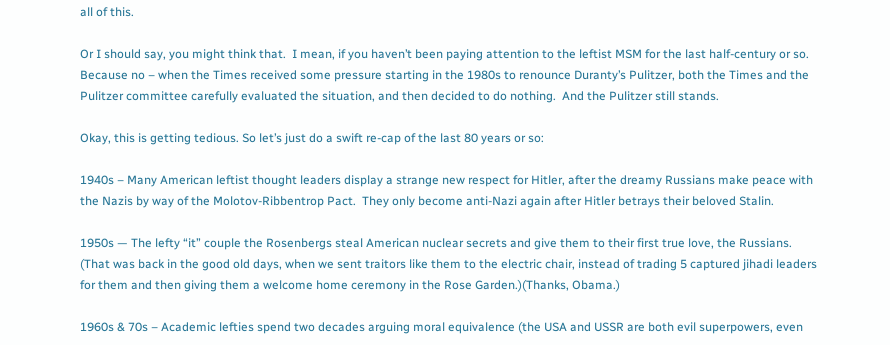all of this.

Or I should say, you might think that.  I mean, if you haven’t been paying attention to the leftist MSM for the last half-century or so.  Because no – when the Times received some pressure starting in the 1980s to renounce Duranty’s Pulitzer, both the Times and the Pulitzer committee carefully evaluated the situation, and then decided to do nothing.  And the Pulitzer still stands.

Okay, this is getting tedious. So let’s just do a swift re-cap of the last 80 years or so:

1940s – Many American leftist thought leaders display a strange new respect for Hitler, after the dreamy Russians make peace with the Nazis by way of the Molotov-Ribbentrop Pact.  They only become anti-Nazi again after Hitler betrays their beloved Stalin.

1950s — The lefty “it” couple the Rosenbergs steal American nuclear secrets and give them to their first true love, the Russians.  (That was back in the good old days, when we sent traitors like them to the electric chair, instead of trading 5 captured jihadi leaders for them and then giving them a welcome home ceremony in the Rose Garden.)(Thanks, Obama.)

1960s & 70s – Academic lefties spend two decades arguing moral equivalence (the USA and USSR are both evil superpowers, even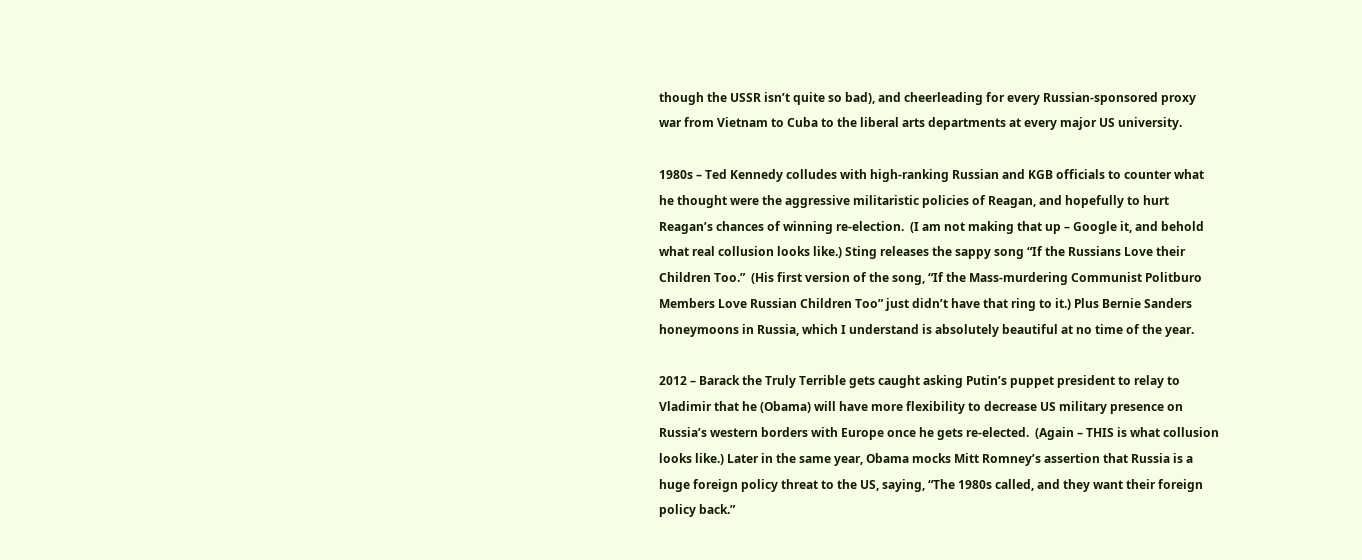though the USSR isn’t quite so bad), and cheerleading for every Russian-sponsored proxy war from Vietnam to Cuba to the liberal arts departments at every major US university.

1980s – Ted Kennedy colludes with high-ranking Russian and KGB officials to counter what he thought were the aggressive militaristic policies of Reagan, and hopefully to hurt Reagan’s chances of winning re-election.  (I am not making that up – Google it, and behold what real collusion looks like.) Sting releases the sappy song “If the Russians Love their Children Too.”  (His first version of the song, “If the Mass-murdering Communist Politburo Members Love Russian Children Too” just didn’t have that ring to it.) Plus Bernie Sanders honeymoons in Russia, which I understand is absolutely beautiful at no time of the year.

2012 – Barack the Truly Terrible gets caught asking Putin’s puppet president to relay to Vladimir that he (Obama) will have more flexibility to decrease US military presence on Russia’s western borders with Europe once he gets re-elected.  (Again – THIS is what collusion looks like.) Later in the same year, Obama mocks Mitt Romney’s assertion that Russia is a huge foreign policy threat to the US, saying, “The 1980s called, and they want their foreign policy back.”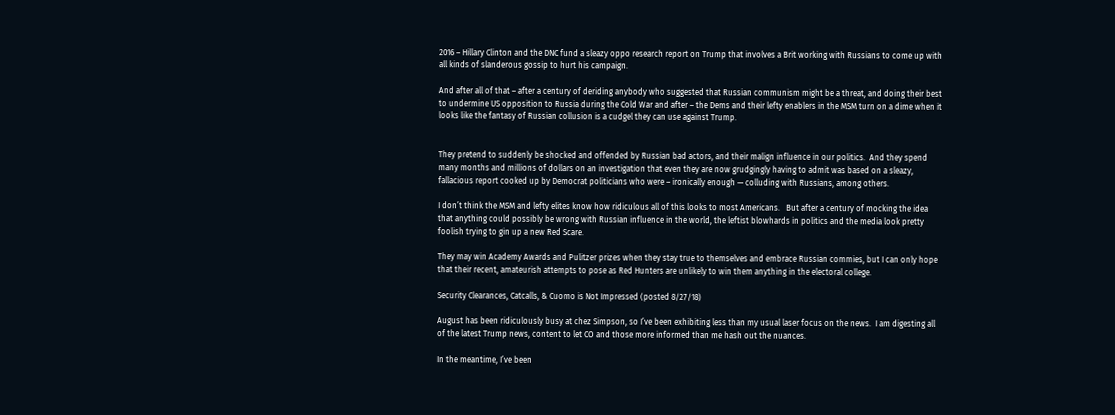2016 – Hillary Clinton and the DNC fund a sleazy oppo research report on Trump that involves a Brit working with Russians to come up with all kinds of slanderous gossip to hurt his campaign.

And after all of that – after a century of deriding anybody who suggested that Russian communism might be a threat, and doing their best to undermine US opposition to Russia during the Cold War and after – the Dems and their lefty enablers in the MSM turn on a dime when it looks like the fantasy of Russian collusion is a cudgel they can use against Trump.


They pretend to suddenly be shocked and offended by Russian bad actors, and their malign influence in our politics.  And they spend many months and millions of dollars on an investigation that even they are now grudgingly having to admit was based on a sleazy, fallacious report cooked up by Democrat politicians who were – ironically enough — colluding with Russians, among others.

I don’t think the MSM and lefty elites know how ridiculous all of this looks to most Americans.   But after a century of mocking the idea that anything could possibly be wrong with Russian influence in the world, the leftist blowhards in politics and the media look pretty foolish trying to gin up a new Red Scare.

They may win Academy Awards and Pulitzer prizes when they stay true to themselves and embrace Russian commies, but I can only hope that their recent, amateurish attempts to pose as Red Hunters are unlikely to win them anything in the electoral college.

Security Clearances, Catcalls, & Cuomo is Not Impressed (posted 8/27/18)

August has been ridiculously busy at chez Simpson, so I’ve been exhibiting less than my usual laser focus on the news.  I am digesting all of the latest Trump news, content to let CO and those more informed than me hash out the nuances.

In the meantime, I’ve been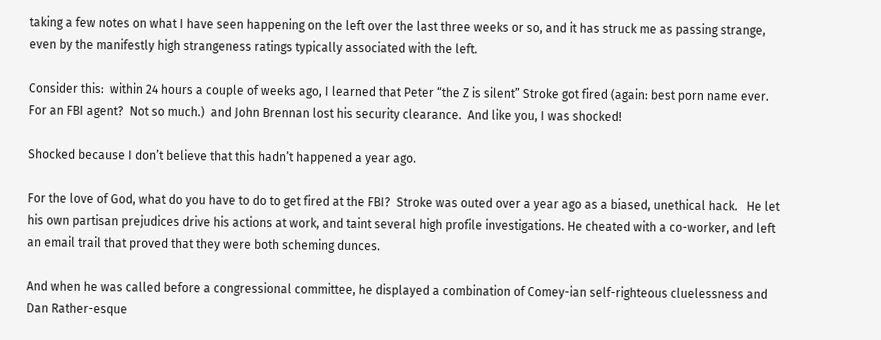taking a few notes on what I have seen happening on the left over the last three weeks or so, and it has struck me as passing strange, even by the manifestly high strangeness ratings typically associated with the left.

Consider this:  within 24 hours a couple of weeks ago, I learned that Peter “the Z is silent” Stroke got fired (again: best porn name ever.  For an FBI agent?  Not so much.)  and John Brennan lost his security clearance.  And like you, I was shocked!

Shocked because I don’t believe that this hadn’t happened a year ago.

For the love of God, what do you have to do to get fired at the FBI?  Stroke was outed over a year ago as a biased, unethical hack.   He let his own partisan prejudices drive his actions at work, and taint several high profile investigations. He cheated with a co-worker, and left an email trail that proved that they were both scheming dunces.

And when he was called before a congressional committee, he displayed a combination of Comey-ian self-righteous cluelessness and Dan Rather-esque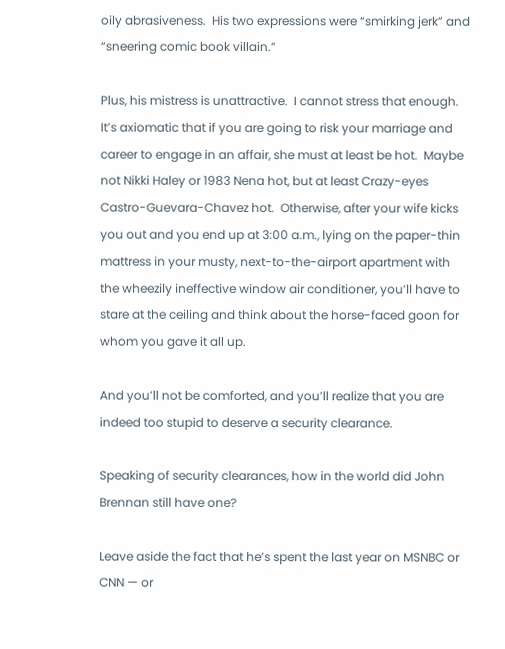oily abrasiveness.  His two expressions were “smirking jerk” and “sneering comic book villain.”

Plus, his mistress is unattractive.  I cannot stress that enough.  It’s axiomatic that if you are going to risk your marriage and career to engage in an affair, she must at least be hot.  Maybe not Nikki Haley or 1983 Nena hot, but at least Crazy-eyes Castro-Guevara-Chavez hot.  Otherwise, after your wife kicks you out and you end up at 3:00 a.m., lying on the paper-thin mattress in your musty, next-to-the-airport apartment with the wheezily ineffective window air conditioner, you’ll have to stare at the ceiling and think about the horse-faced goon for whom you gave it all up.

And you’ll not be comforted, and you’ll realize that you are indeed too stupid to deserve a security clearance.

Speaking of security clearances, how in the world did John Brennan still have one?

Leave aside the fact that he’s spent the last year on MSNBC or CNN — or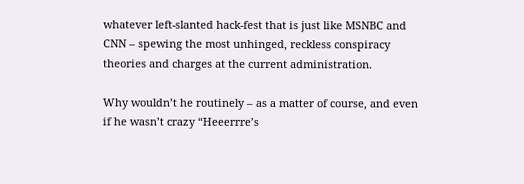whatever left-slanted hack-fest that is just like MSNBC and CNN – spewing the most unhinged, reckless conspiracy theories and charges at the current administration.

Why wouldn’t he routinely – as a matter of course, and even if he wasn’t crazy “Heeerrre’s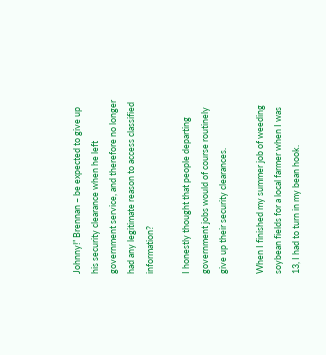Johnny!” Brennan – be expected to give up his security clearance when he left government service, and therefore no longer had any legitimate reason to access classified information?

I honestly thought that people departing government jobs would of course routinely give up their security clearances.

When I finished my summer job of weeding soybean fields for a local farmer when I was 13, I had to turn in my bean hook.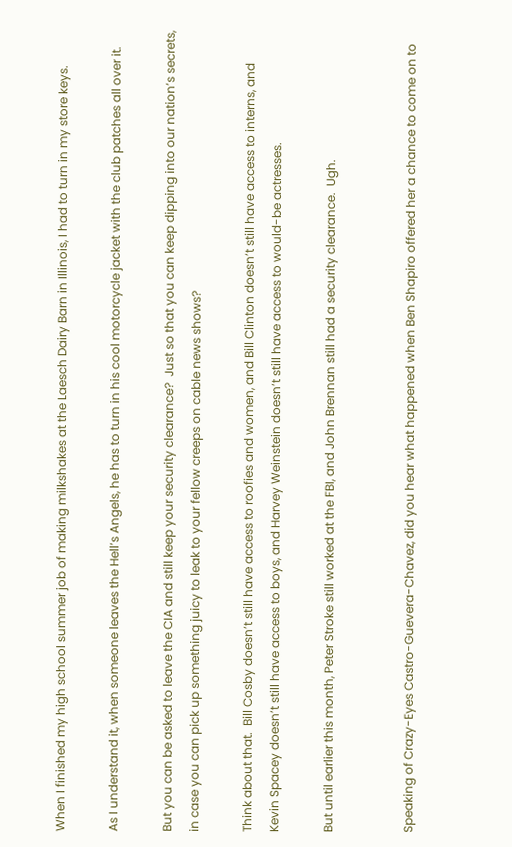When I finished my high school summer job of making milkshakes at the Laesch Dairy Barn in Illinois, I had to turn in my store keys.

As I understand it, when someone leaves the Hell’s Angels, he has to turn in his cool motorcycle jacket with the club patches all over it.

But you can be asked to leave the CIA and still keep your security clearance?  Just so that you can keep dipping into our nation’s secrets, in case you can pick up something juicy to leak to your fellow creeps on cable news shows?

Think about that.  Bill Cosby doesn’t still have access to roofies and women, and Bill Clinton doesn’t still have access to interns, and Kevin Spacey doesn’t still have access to boys, and Harvey Weinstein doesn’t still have access to would-be actresses.

But until earlier this month, Peter Stroke still worked at the FBI, and John Brennan still had a security clearance.  Ugh.


Speaking of Crazy-Eyes Castro-Guevera-Chavez, did you hear what happened when Ben Shapiro offered her a chance to come on to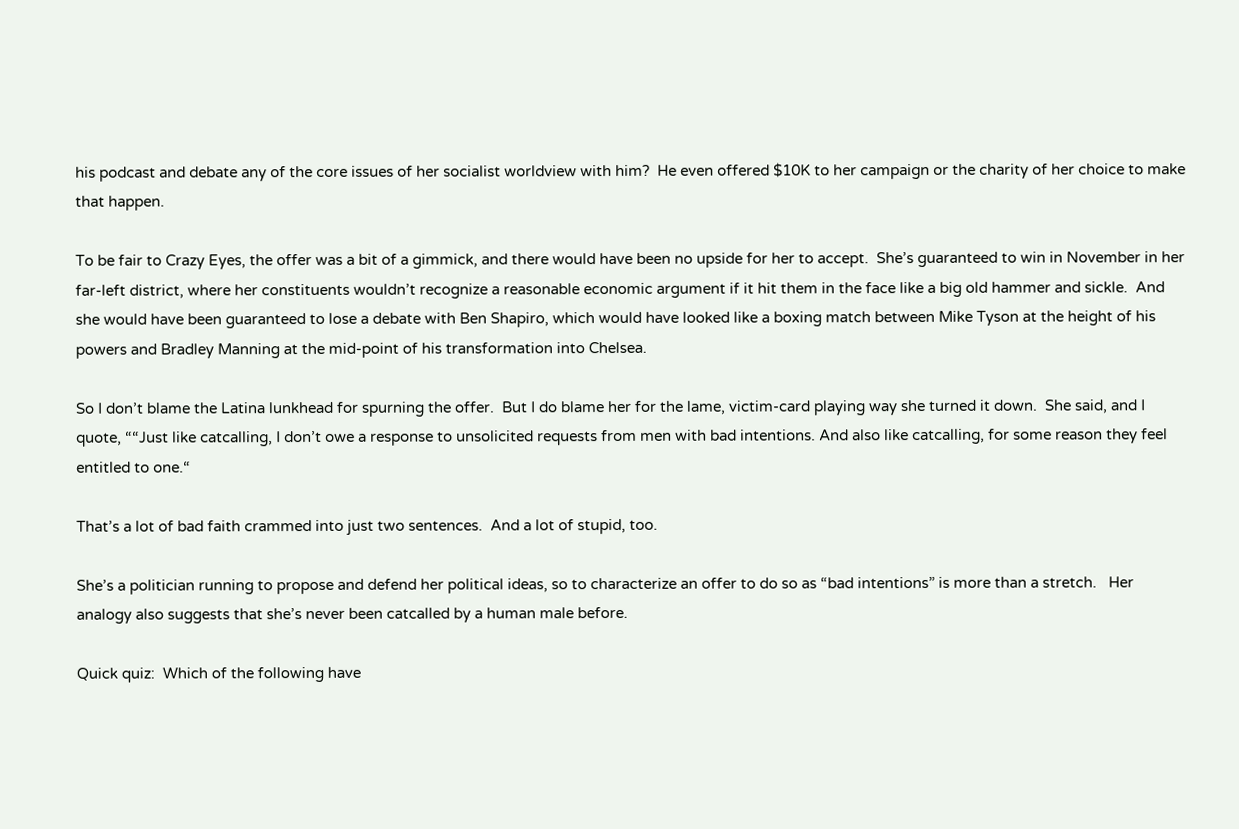his podcast and debate any of the core issues of her socialist worldview with him?  He even offered $10K to her campaign or the charity of her choice to make that happen.

To be fair to Crazy Eyes, the offer was a bit of a gimmick, and there would have been no upside for her to accept.  She’s guaranteed to win in November in her far-left district, where her constituents wouldn’t recognize a reasonable economic argument if it hit them in the face like a big old hammer and sickle.  And she would have been guaranteed to lose a debate with Ben Shapiro, which would have looked like a boxing match between Mike Tyson at the height of his powers and Bradley Manning at the mid-point of his transformation into Chelsea.

So I don’t blame the Latina lunkhead for spurning the offer.  But I do blame her for the lame, victim-card playing way she turned it down.  She said, and I quote, ““Just like catcalling, I don’t owe a response to unsolicited requests from men with bad intentions. And also like catcalling, for some reason they feel entitled to one.“

That’s a lot of bad faith crammed into just two sentences.  And a lot of stupid, too.

She’s a politician running to propose and defend her political ideas, so to characterize an offer to do so as “bad intentions” is more than a stretch.   Her analogy also suggests that she’s never been catcalled by a human male before.

Quick quiz:  Which of the following have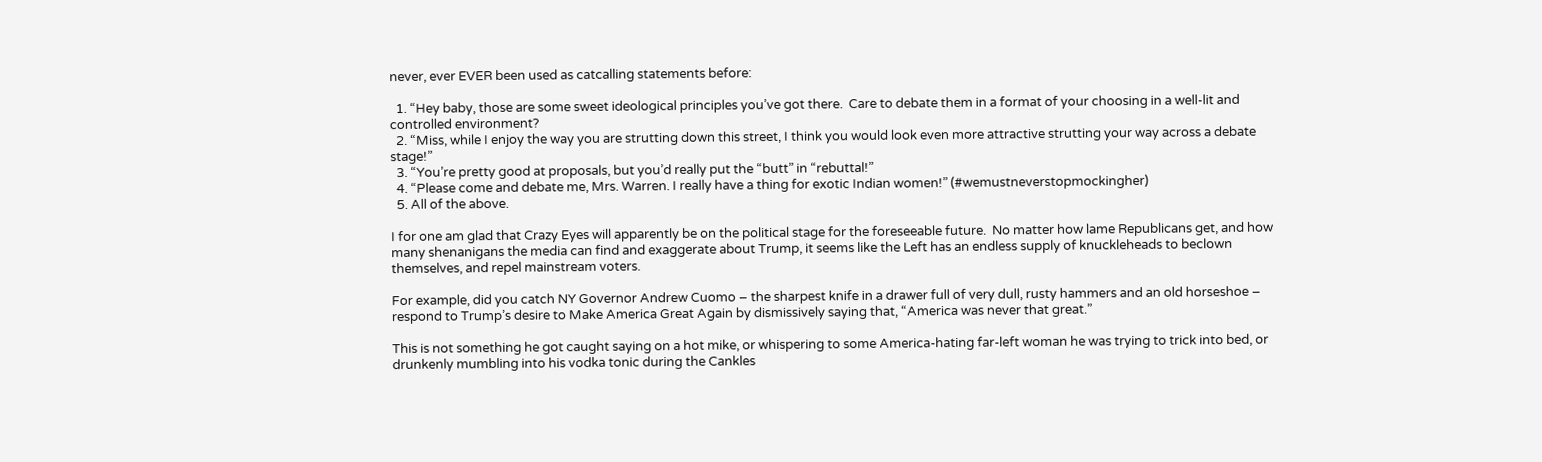never, ever EVER been used as catcalling statements before:

  1. “Hey baby, those are some sweet ideological principles you’ve got there.  Care to debate them in a format of your choosing in a well-lit and controlled environment?
  2. “Miss, while I enjoy the way you are strutting down this street, I think you would look even more attractive strutting your way across a debate stage!”
  3. “You’re pretty good at proposals, but you’d really put the “butt” in “rebuttal!”
  4. “Please come and debate me, Mrs. Warren. I really have a thing for exotic Indian women!” (#wemustneverstopmockingher)
  5. All of the above.

I for one am glad that Crazy Eyes will apparently be on the political stage for the foreseeable future.  No matter how lame Republicans get, and how many shenanigans the media can find and exaggerate about Trump, it seems like the Left has an endless supply of knuckleheads to beclown themselves, and repel mainstream voters.

For example, did you catch NY Governor Andrew Cuomo – the sharpest knife in a drawer full of very dull, rusty hammers and an old horseshoe – respond to Trump’s desire to Make America Great Again by dismissively saying that, “America was never that great.”

This is not something he got caught saying on a hot mike, or whispering to some America-hating far-left woman he was trying to trick into bed, or drunkenly mumbling into his vodka tonic during the Cankles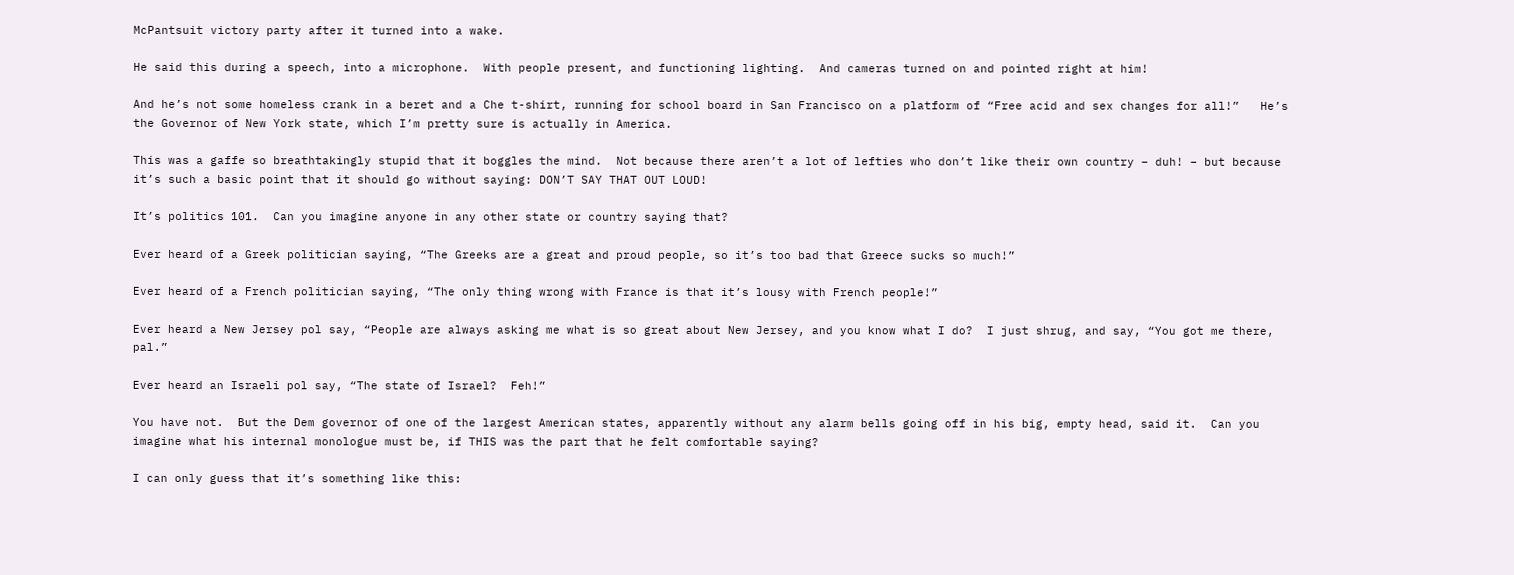McPantsuit victory party after it turned into a wake.

He said this during a speech, into a microphone.  With people present, and functioning lighting.  And cameras turned on and pointed right at him!

And he’s not some homeless crank in a beret and a Che t-shirt, running for school board in San Francisco on a platform of “Free acid and sex changes for all!”   He’s the Governor of New York state, which I’m pretty sure is actually in America.

This was a gaffe so breathtakingly stupid that it boggles the mind.  Not because there aren’t a lot of lefties who don’t like their own country – duh! – but because it’s such a basic point that it should go without saying: DON’T SAY THAT OUT LOUD!

It’s politics 101.  Can you imagine anyone in any other state or country saying that?

Ever heard of a Greek politician saying, “The Greeks are a great and proud people, so it’s too bad that Greece sucks so much!”

Ever heard of a French politician saying, “The only thing wrong with France is that it’s lousy with French people!”

Ever heard a New Jersey pol say, “People are always asking me what is so great about New Jersey, and you know what I do?  I just shrug, and say, “You got me there, pal.”

Ever heard an Israeli pol say, “The state of Israel?  Feh!”

You have not.  But the Dem governor of one of the largest American states, apparently without any alarm bells going off in his big, empty head, said it.  Can you imagine what his internal monologue must be, if THIS was the part that he felt comfortable saying?

I can only guess that it’s something like this: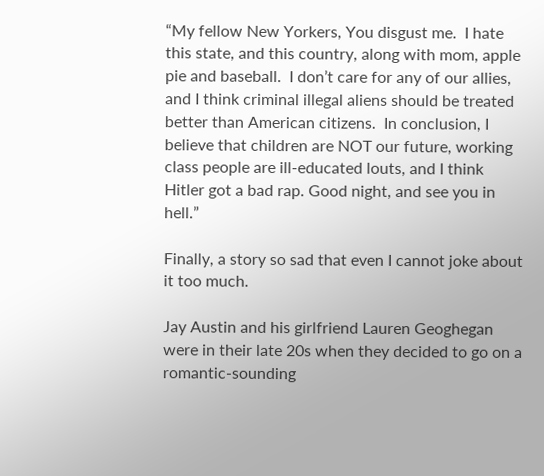“My fellow New Yorkers, You disgust me.  I hate this state, and this country, along with mom, apple pie and baseball.  I don’t care for any of our allies, and I think criminal illegal aliens should be treated better than American citizens.  In conclusion, I believe that children are NOT our future, working class people are ill-educated louts, and I think Hitler got a bad rap. Good night, and see you in hell.”

Finally, a story so sad that even I cannot joke about it too much.

Jay Austin and his girlfriend Lauren Geoghegan were in their late 20s when they decided to go on a romantic-sounding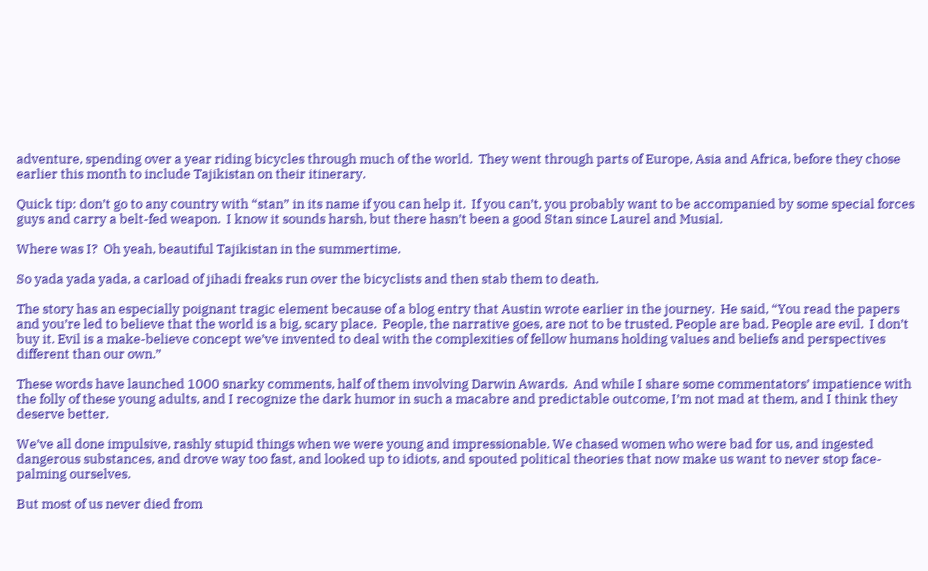adventure, spending over a year riding bicycles through much of the world.  They went through parts of Europe, Asia and Africa, before they chose earlier this month to include Tajikistan on their itinerary.

Quick tip: don’t go to any country with “stan” in its name if you can help it.  If you can’t, you probably want to be accompanied by some special forces guys and carry a belt-fed weapon.  I know it sounds harsh, but there hasn’t been a good Stan since Laurel and Musial.

Where was I?  Oh yeah, beautiful Tajikistan in the summertime.

So yada yada yada, a carload of jihadi freaks run over the bicyclists and then stab them to death.

The story has an especially poignant tragic element because of a blog entry that Austin wrote earlier in the journey.  He said, “You read the papers and you’re led to believe that the world is a big, scary place.  People, the narrative goes, are not to be trusted. People are bad. People are evil.  I don’t buy it. Evil is a make-believe concept we’ve invented to deal with the complexities of fellow humans holding values and beliefs and perspectives different than our own.”

These words have launched 1000 snarky comments, half of them involving Darwin Awards.  And while I share some commentators’ impatience with the folly of these young adults, and I recognize the dark humor in such a macabre and predictable outcome, I’m not mad at them, and I think they deserve better.

We’ve all done impulsive, rashly stupid things when we were young and impressionable. We chased women who were bad for us, and ingested dangerous substances, and drove way too fast, and looked up to idiots, and spouted political theories that now make us want to never stop face-palming ourselves.

But most of us never died from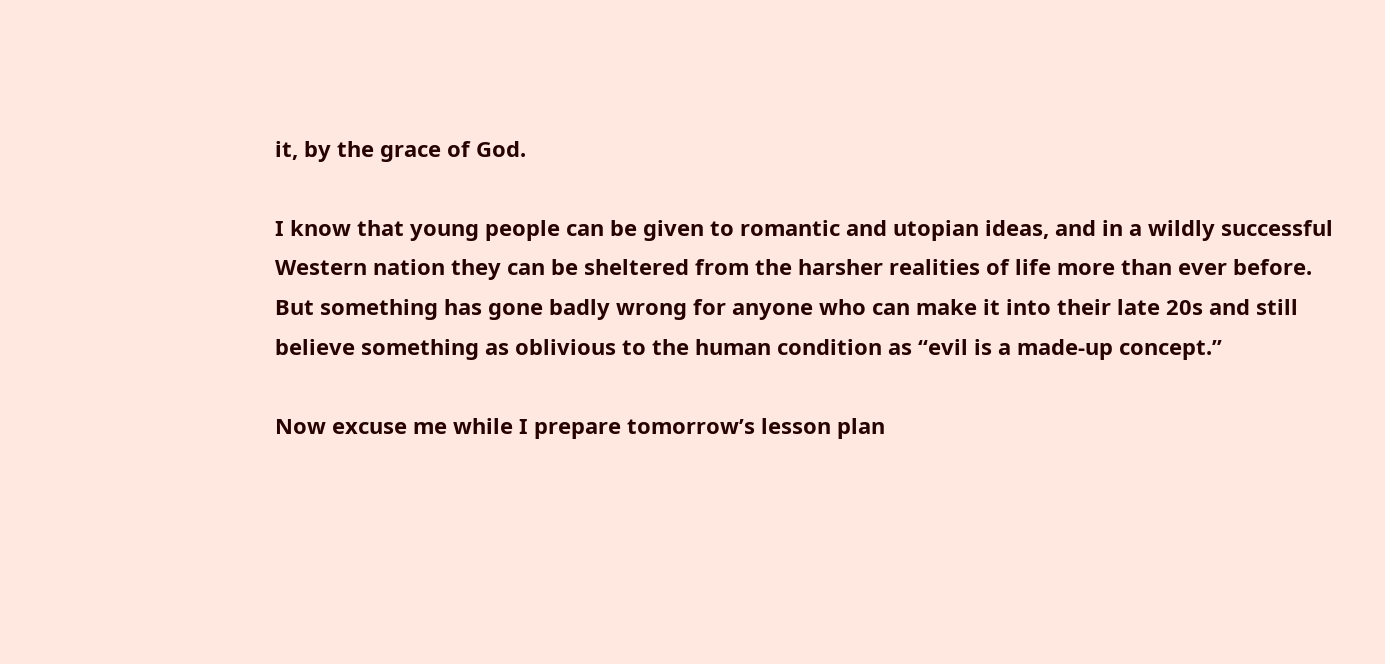it, by the grace of God.

I know that young people can be given to romantic and utopian ideas, and in a wildly successful Western nation they can be sheltered from the harsher realities of life more than ever before.   But something has gone badly wrong for anyone who can make it into their late 20s and still believe something as oblivious to the human condition as “evil is a made-up concept.”

Now excuse me while I prepare tomorrow’s lesson plan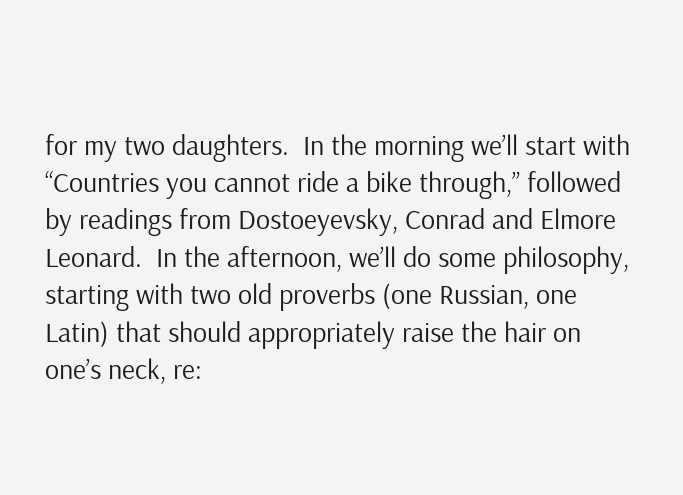for my two daughters.  In the morning we’ll start with “Countries you cannot ride a bike through,” followed by readings from Dostoeyevsky, Conrad and Elmore Leonard.  In the afternoon, we’ll do some philosophy, starting with two old proverbs (one Russian, one Latin) that should appropriately raise the hair on one’s neck, re: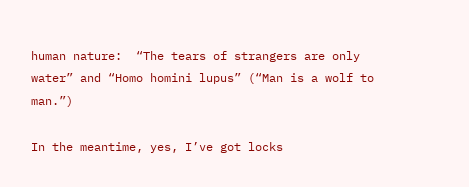human nature:  “The tears of strangers are only water” and “Homo homini lupus” (“Man is a wolf to man.”)

In the meantime, yes, I’ve got locks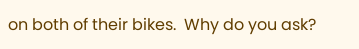on both of their bikes.  Why do you ask?